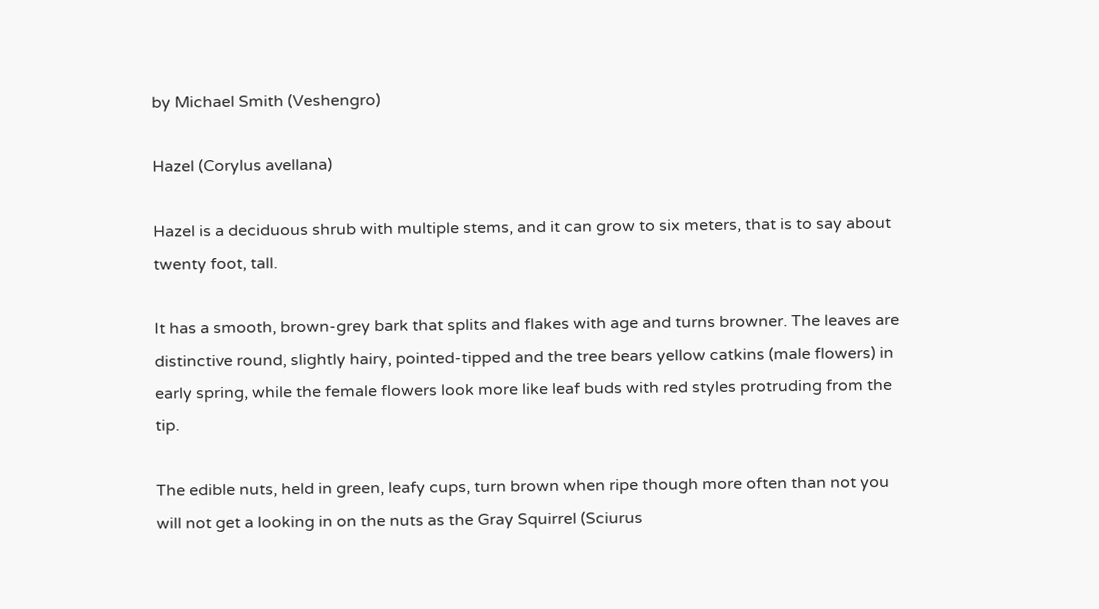by Michael Smith (Veshengro)

Hazel (Corylus avellana)

Hazel is a deciduous shrub with multiple stems, and it can grow to six meters, that is to say about twenty foot, tall.

It has a smooth, brown-grey bark that splits and flakes with age and turns browner. The leaves are distinctive round, slightly hairy, pointed-tipped and the tree bears yellow catkins (male flowers) in early spring, while the female flowers look more like leaf buds with red styles protruding from the tip.

The edible nuts, held in green, leafy cups, turn brown when ripe though more often than not you will not get a looking in on the nuts as the Gray Squirrel (Sciurus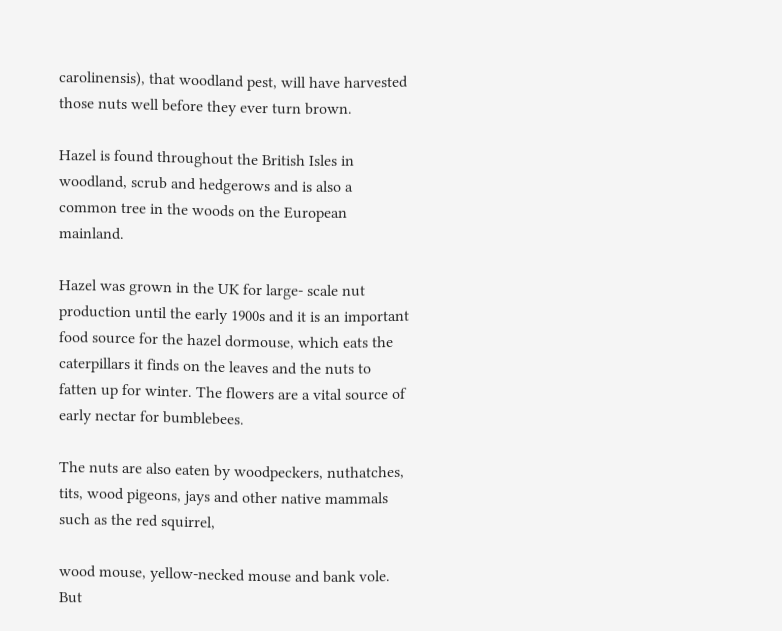carolinensis), that woodland pest, will have harvested those nuts well before they ever turn brown.

Hazel is found throughout the British Isles in woodland, scrub and hedgerows and is also a common tree in the woods on the European mainland.

Hazel was grown in the UK for large- scale nut production until the early 1900s and it is an important food source for the hazel dormouse, which eats the caterpillars it finds on the leaves and the nuts to fatten up for winter. The flowers are a vital source of early nectar for bumblebees.

The nuts are also eaten by woodpeckers, nuthatches, tits, wood pigeons, jays and other native mammals such as the red squirrel,

wood mouse, yellow-necked mouse and bank vole. But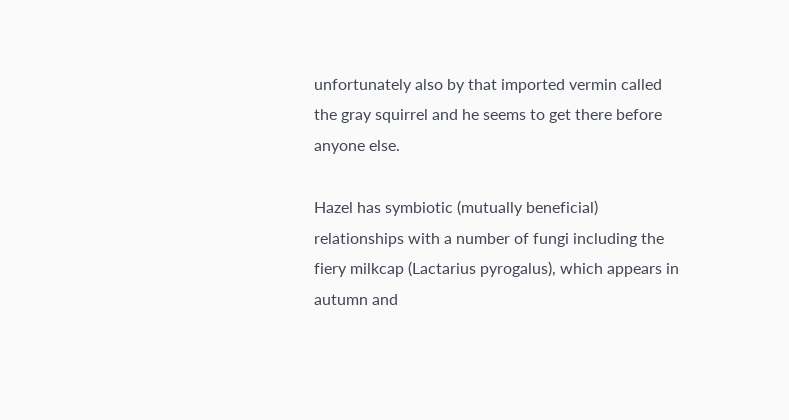unfortunately also by that imported vermin called the gray squirrel and he seems to get there before anyone else.

Hazel has symbiotic (mutually beneficial) relationships with a number of fungi including the fiery milkcap (Lactarius pyrogalus), which appears in autumn and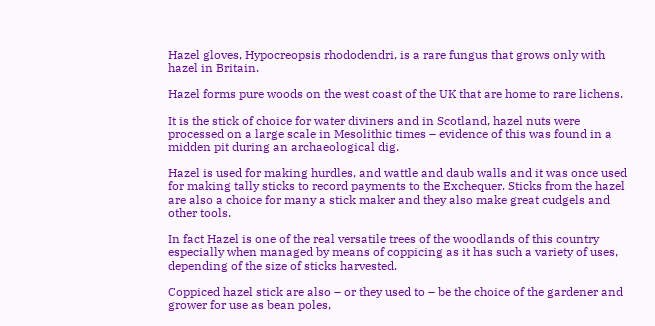Hazel gloves, Hypocreopsis rhododendri, is a rare fungus that grows only with hazel in Britain.

Hazel forms pure woods on the west coast of the UK that are home to rare lichens.

It is the stick of choice for water diviners and in Scotland, hazel nuts were processed on a large scale in Mesolithic times – evidence of this was found in a midden pit during an archaeological dig.

Hazel is used for making hurdles, and wattle and daub walls and it was once used for making tally sticks to record payments to the Exchequer. Sticks from the hazel are also a choice for many a stick maker and they also make great cudgels and other tools.

In fact Hazel is one of the real versatile trees of the woodlands of this country especially when managed by means of coppicing as it has such a variety of uses, depending of the size of sticks harvested.

Coppiced hazel stick are also – or they used to – be the choice of the gardener and grower for use as bean poles,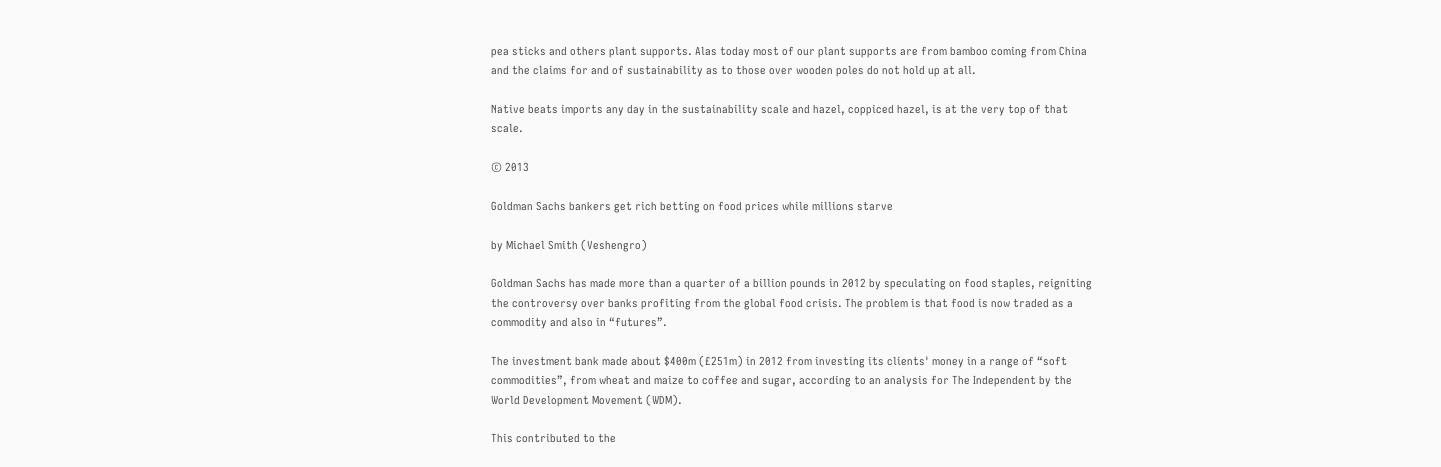pea sticks and others plant supports. Alas today most of our plant supports are from bamboo coming from China and the claims for and of sustainability as to those over wooden poles do not hold up at all.

Native beats imports any day in the sustainability scale and hazel, coppiced hazel, is at the very top of that scale.

© 2013

Goldman Sachs bankers get rich betting on food prices while millions starve

by Michael Smith (Veshengro)

Goldman Sachs has made more than a quarter of a billion pounds in 2012 by speculating on food staples, reigniting the controversy over banks profiting from the global food crisis. The problem is that food is now traded as a commodity and also in “futures”.

The investment bank made about $400m (£251m) in 2012 from investing its clients' money in a range of “soft commodities”, from wheat and maize to coffee and sugar, according to an analysis for The Independent by the World Development Movement (WDM).

This contributed to the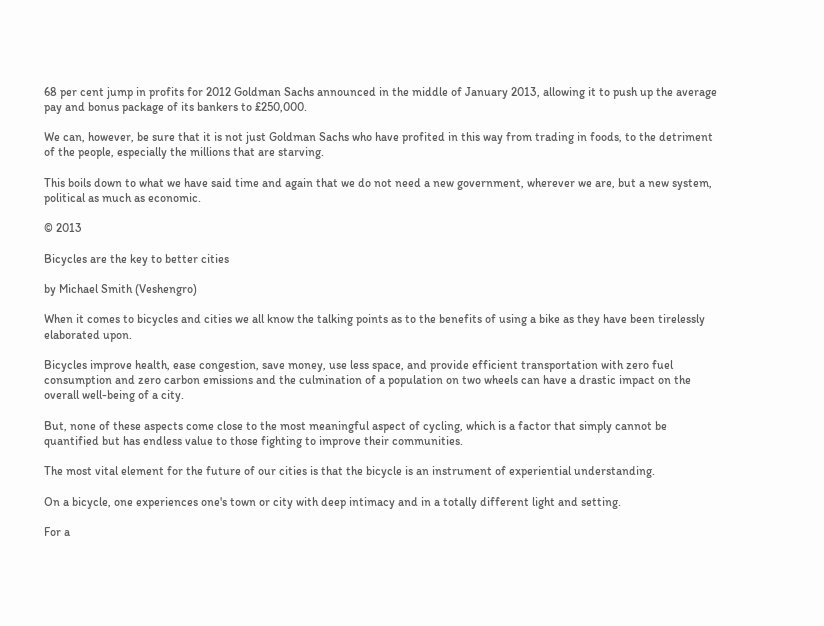68 per cent jump in profits for 2012 Goldman Sachs announced in the middle of January 2013, allowing it to push up the average pay and bonus package of its bankers to £250,000.

We can, however, be sure that it is not just Goldman Sachs who have profited in this way from trading in foods, to the detriment of the people, especially the millions that are starving.

This boils down to what we have said time and again that we do not need a new government, wherever we are, but a new system, political as much as economic.

© 2013

Bicycles are the key to better cities

by Michael Smith (Veshengro)

When it comes to bicycles and cities we all know the talking points as to the benefits of using a bike as they have been tirelessly elaborated upon.

Bicycles improve health, ease congestion, save money, use less space, and provide efficient transportation with zero fuel consumption and zero carbon emissions and the culmination of a population on two wheels can have a drastic impact on the overall well-being of a city.

But, none of these aspects come close to the most meaningful aspect of cycling, which is a factor that simply cannot be quantified but has endless value to those fighting to improve their communities.

The most vital element for the future of our cities is that the bicycle is an instrument of experiential understanding.

On a bicycle, one experiences one's town or city with deep intimacy and in a totally different light and setting.

For a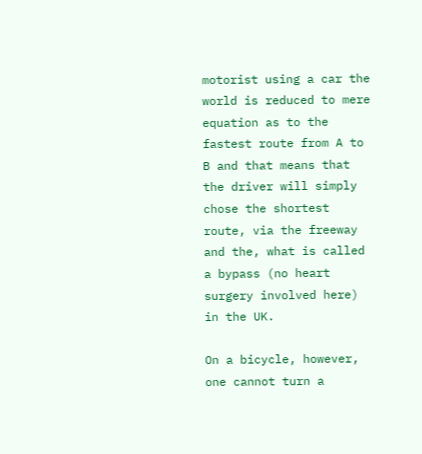motorist using a car the world is reduced to mere equation as to the fastest route from A to B and that means that the driver will simply chose the shortest route, via the freeway and the, what is called a bypass (no heart surgery involved here) in the UK.

On a bicycle, however, one cannot turn a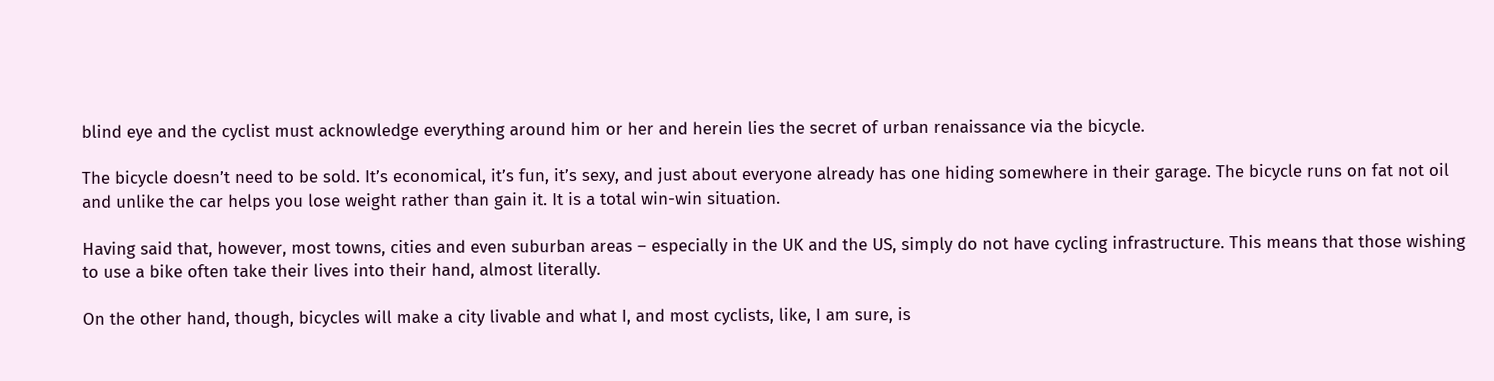blind eye and the cyclist must acknowledge everything around him or her and herein lies the secret of urban renaissance via the bicycle.

The bicycle doesn’t need to be sold. It’s economical, it’s fun, it’s sexy, and just about everyone already has one hiding somewhere in their garage. The bicycle runs on fat not oil and unlike the car helps you lose weight rather than gain it. It is a total win-win situation.

Having said that, however, most towns, cities and even suburban areas – especially in the UK and the US, simply do not have cycling infrastructure. This means that those wishing to use a bike often take their lives into their hand, almost literally.

On the other hand, though, bicycles will make a city livable and what I, and most cyclists, like, I am sure, is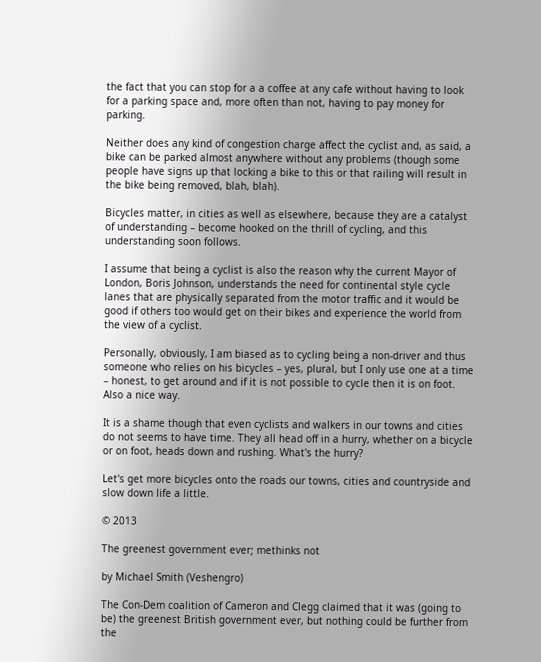the fact that you can stop for a a coffee at any cafe without having to look for a parking space and, more often than not, having to pay money for parking.

Neither does any kind of congestion charge affect the cyclist and, as said, a bike can be parked almost anywhere without any problems (though some people have signs up that locking a bike to this or that railing will result in the bike being removed, blah, blah).

Bicycles matter, in cities as well as elsewhere, because they are a catalyst of understanding – become hooked on the thrill of cycling, and this understanding soon follows.

I assume that being a cyclist is also the reason why the current Mayor of London, Boris Johnson, understands the need for continental style cycle lanes that are physically separated from the motor traffic and it would be good if others too would get on their bikes and experience the world from the view of a cyclist.

Personally, obviously, I am biased as to cycling being a non-driver and thus someone who relies on his bicycles – yes, plural, but I only use one at a time – honest, to get around and if it is not possible to cycle then it is on foot. Also a nice way.

It is a shame though that even cyclists and walkers in our towns and cities do not seems to have time. They all head off in a hurry, whether on a bicycle or on foot, heads down and rushing. What's the hurry?

Let's get more bicycles onto the roads our towns, cities and countryside and slow down life a little.

© 2013

The greenest government ever; methinks not

by Michael Smith (Veshengro)

The Con-Dem coalition of Cameron and Clegg claimed that it was (going to be) the greenest British government ever, but nothing could be further from the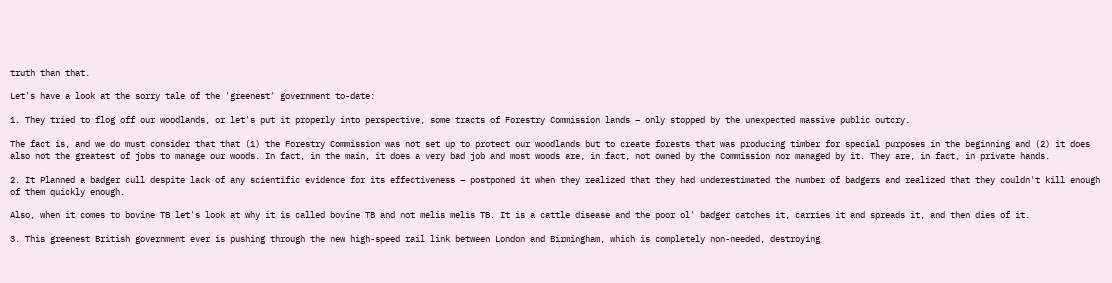truth than that.

Let's have a look at the sorry tale of the 'greenest' government to-date:

1. They tried to flog off our woodlands, or let's put it properly into perspective, some tracts of Forestry Commission lands – only stopped by the unexpected massive public outcry.

The fact is, and we do must consider that that (1) the Forestry Commission was not set up to protect our woodlands but to create forests that was producing timber for special purposes in the beginning and (2) it does also not the greatest of jobs to manage our woods. In fact, in the main, it does a very bad job and most woods are, in fact, not owned by the Commission nor managed by it. They are, in fact, in private hands.

2. It Planned a badger cull despite lack of any scientific evidence for its effectiveness – postponed it when they realized that they had underestimated the number of badgers and realized that they couldn't kill enough of them quickly enough.

Also, when it comes to bovine TB let's look at why it is called bovine TB and not melis melis TB. It is a cattle disease and the poor ol' badger catches it, carries it and spreads it, and then dies of it.

3. This greenest British government ever is pushing through the new high-speed rail link between London and Birmingham, which is completely non-needed, destroying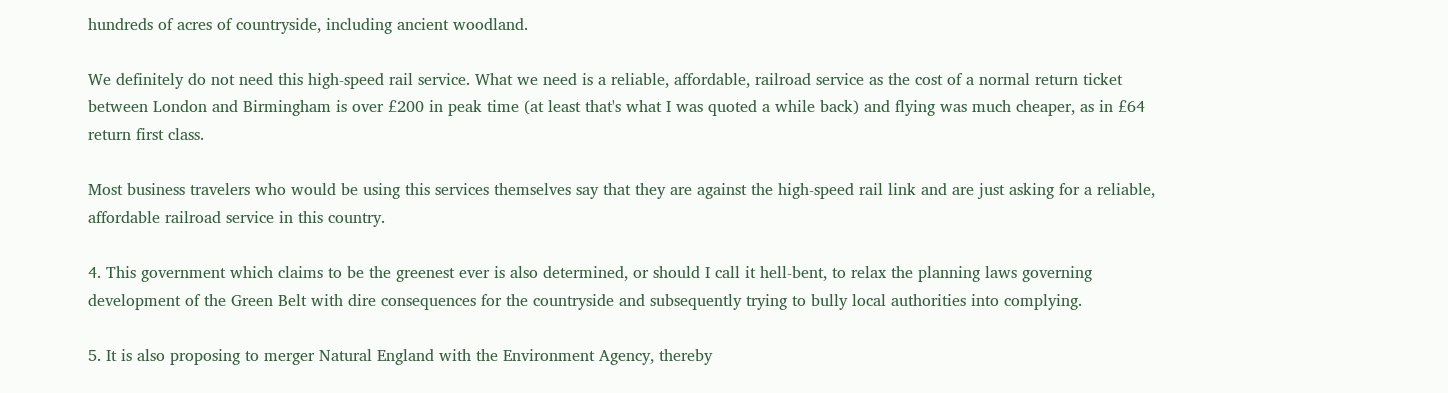hundreds of acres of countryside, including ancient woodland.

We definitely do not need this high-speed rail service. What we need is a reliable, affordable, railroad service as the cost of a normal return ticket between London and Birmingham is over £200 in peak time (at least that's what I was quoted a while back) and flying was much cheaper, as in £64 return first class.

Most business travelers who would be using this services themselves say that they are against the high-speed rail link and are just asking for a reliable, affordable railroad service in this country.

4. This government which claims to be the greenest ever is also determined, or should I call it hell-bent, to relax the planning laws governing development of the Green Belt with dire consequences for the countryside and subsequently trying to bully local authorities into complying.

5. It is also proposing to merger Natural England with the Environment Agency, thereby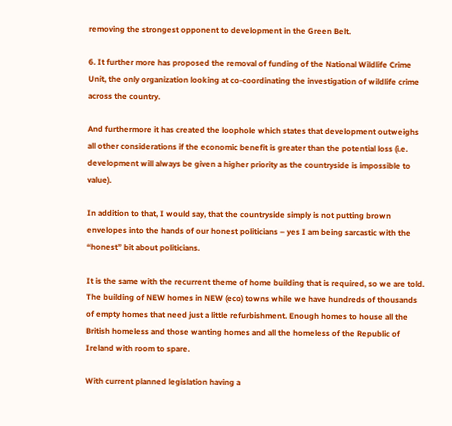removing the strongest opponent to development in the Green Belt.

6. It further more has proposed the removal of funding of the National Wildlife Crime Unit, the only organization looking at co-coordinating the investigation of wildlife crime across the country.

And furthermore it has created the loophole which states that development outweighs all other considerations if the economic benefit is greater than the potential loss (i.e. development will always be given a higher priority as the countryside is impossible to value).

In addition to that, I would say, that the countryside simply is not putting brown envelopes into the hands of our honest politicians – yes I am being sarcastic with the “honest” bit about politicians.

It is the same with the recurrent theme of home building that is required, so we are told. The building of NEW homes in NEW (eco) towns while we have hundreds of thousands of empty homes that need just a little refurbishment. Enough homes to house all the British homeless and those wanting homes and all the homeless of the Republic of Ireland with room to spare.

With current planned legislation having a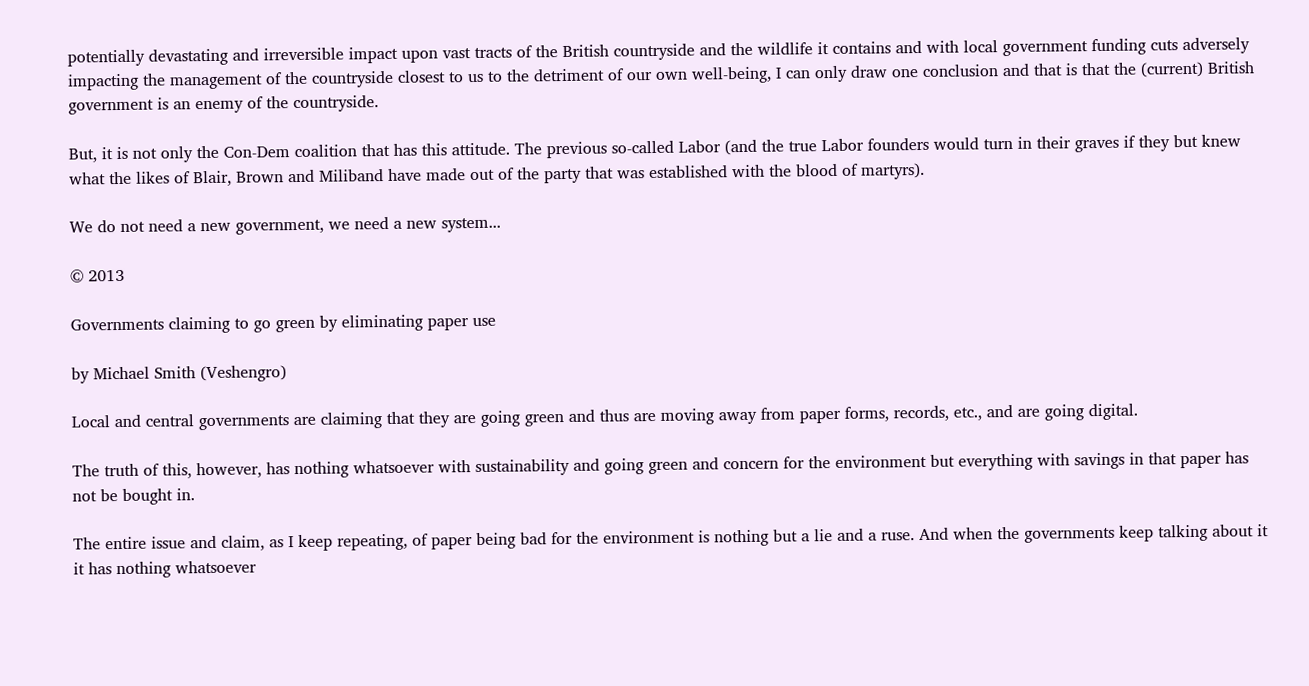potentially devastating and irreversible impact upon vast tracts of the British countryside and the wildlife it contains and with local government funding cuts adversely impacting the management of the countryside closest to us to the detriment of our own well-being, I can only draw one conclusion and that is that the (current) British government is an enemy of the countryside.

But, it is not only the Con-Dem coalition that has this attitude. The previous so-called Labor (and the true Labor founders would turn in their graves if they but knew what the likes of Blair, Brown and Miliband have made out of the party that was established with the blood of martyrs).

We do not need a new government, we need a new system...

© 2013

Governments claiming to go green by eliminating paper use

by Michael Smith (Veshengro)

Local and central governments are claiming that they are going green and thus are moving away from paper forms, records, etc., and are going digital.

The truth of this, however, has nothing whatsoever with sustainability and going green and concern for the environment but everything with savings in that paper has not be bought in.

The entire issue and claim, as I keep repeating, of paper being bad for the environment is nothing but a lie and a ruse. And when the governments keep talking about it it has nothing whatsoever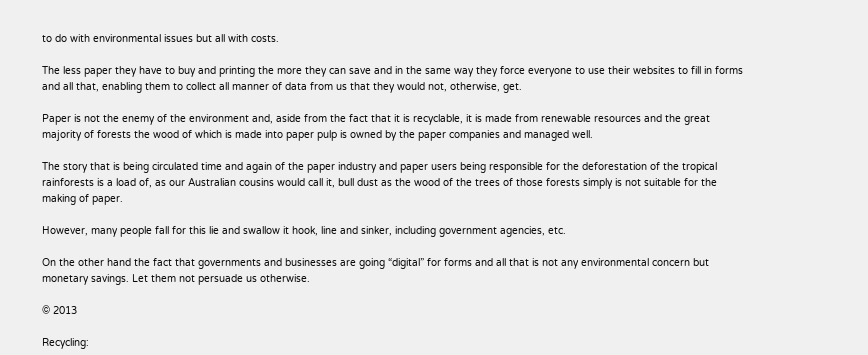to do with environmental issues but all with costs.

The less paper they have to buy and printing the more they can save and in the same way they force everyone to use their websites to fill in forms and all that, enabling them to collect all manner of data from us that they would not, otherwise, get.

Paper is not the enemy of the environment and, aside from the fact that it is recyclable, it is made from renewable resources and the great majority of forests the wood of which is made into paper pulp is owned by the paper companies and managed well.

The story that is being circulated time and again of the paper industry and paper users being responsible for the deforestation of the tropical rainforests is a load of, as our Australian cousins would call it, bull dust as the wood of the trees of those forests simply is not suitable for the making of paper.

However, many people fall for this lie and swallow it hook, line and sinker, including government agencies, etc.

On the other hand the fact that governments and businesses are going “digital” for forms and all that is not any environmental concern but monetary savings. Let them not persuade us otherwise.

© 2013

Recycling: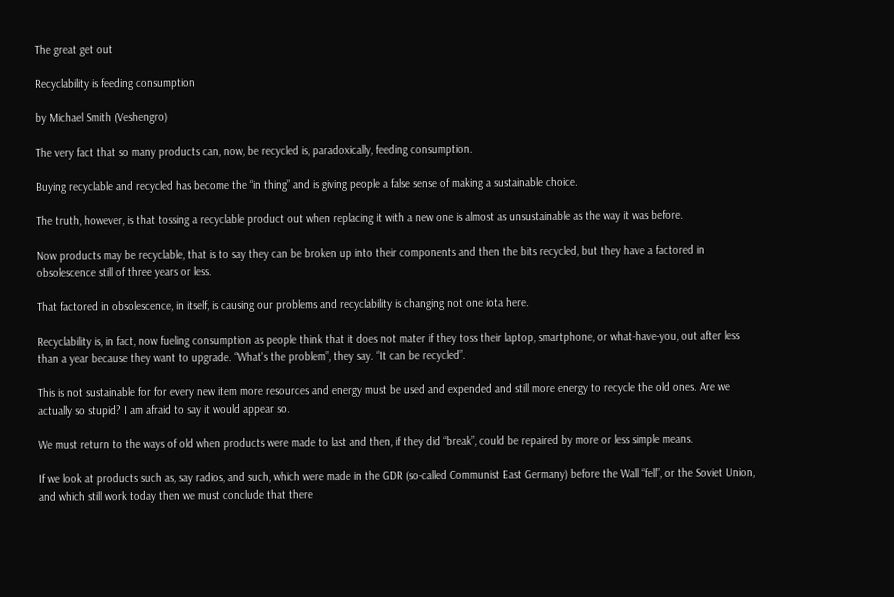The great get out

Recyclability is feeding consumption

by Michael Smith (Veshengro)

The very fact that so many products can, now, be recycled is, paradoxically, feeding consumption.

Buying recyclable and recycled has become the “in thing” and is giving people a false sense of making a sustainable choice.

The truth, however, is that tossing a recyclable product out when replacing it with a new one is almost as unsustainable as the way it was before.

Now products may be recyclable, that is to say they can be broken up into their components and then the bits recycled, but they have a factored in obsolescence still of three years or less.

That factored in obsolescence, in itself, is causing our problems and recyclability is changing not one iota here.

Recyclability is, in fact, now fueling consumption as people think that it does not mater if they toss their laptop, smartphone, or what-have-you, out after less than a year because they want to upgrade. “What's the problem”, they say. “It can be recycled”.

This is not sustainable for for every new item more resources and energy must be used and expended and still more energy to recycle the old ones. Are we actually so stupid? I am afraid to say it would appear so.

We must return to the ways of old when products were made to last and then, if they did “break”, could be repaired by more or less simple means.

If we look at products such as, say radios, and such, which were made in the GDR (so-called Communist East Germany) before the Wall “fell”, or the Soviet Union, and which still work today then we must conclude that there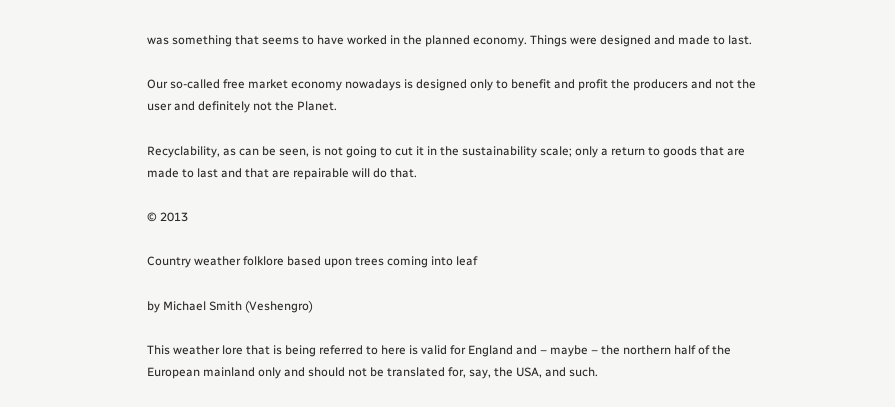was something that seems to have worked in the planned economy. Things were designed and made to last.

Our so-called free market economy nowadays is designed only to benefit and profit the producers and not the user and definitely not the Planet.

Recyclability, as can be seen, is not going to cut it in the sustainability scale; only a return to goods that are made to last and that are repairable will do that.

© 2013

Country weather folklore based upon trees coming into leaf

by Michael Smith (Veshengro)

This weather lore that is being referred to here is valid for England and – maybe – the northern half of the European mainland only and should not be translated for, say, the USA, and such.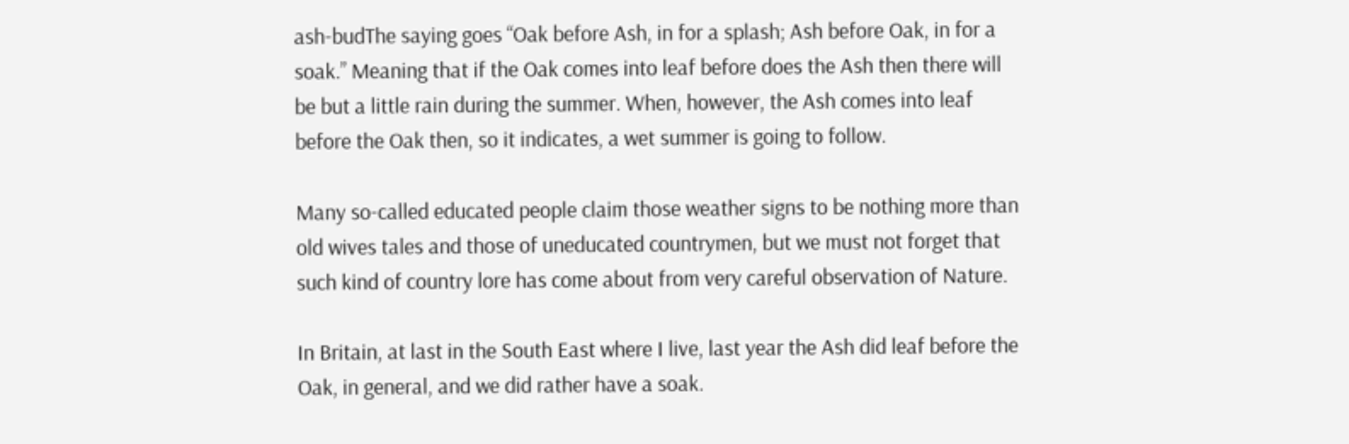ash-budThe saying goes “Oak before Ash, in for a splash; Ash before Oak, in for a soak.” Meaning that if the Oak comes into leaf before does the Ash then there will be but a little rain during the summer. When, however, the Ash comes into leaf before the Oak then, so it indicates, a wet summer is going to follow.

Many so-called educated people claim those weather signs to be nothing more than old wives tales and those of uneducated countrymen, but we must not forget that such kind of country lore has come about from very careful observation of Nature.

In Britain, at last in the South East where I live, last year the Ash did leaf before the Oak, in general, and we did rather have a soak.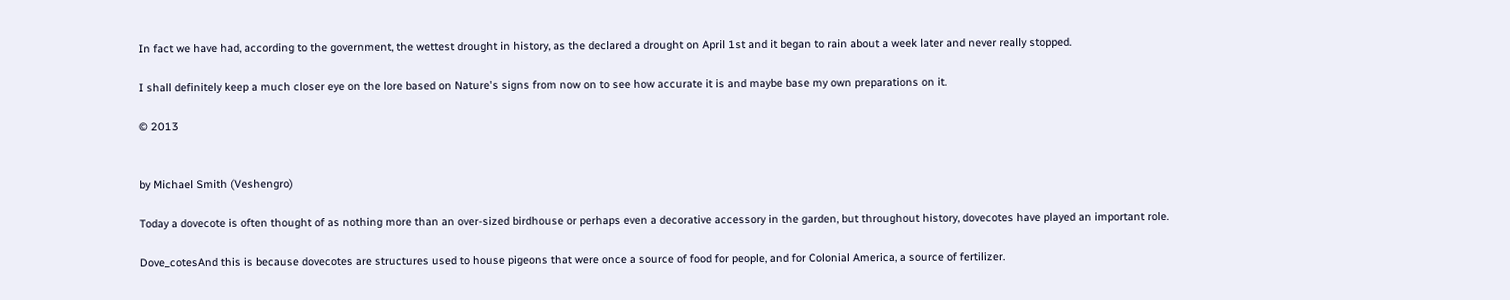In fact we have had, according to the government, the wettest drought in history, as the declared a drought on April 1st and it began to rain about a week later and never really stopped.

I shall definitely keep a much closer eye on the lore based on Nature's signs from now on to see how accurate it is and maybe base my own preparations on it.

© 2013


by Michael Smith (Veshengro)

Today a dovecote is often thought of as nothing more than an over-sized birdhouse or perhaps even a decorative accessory in the garden, but throughout history, dovecotes have played an important role.

Dove_cotesAnd this is because dovecotes are structures used to house pigeons that were once a source of food for people, and for Colonial America, a source of fertilizer.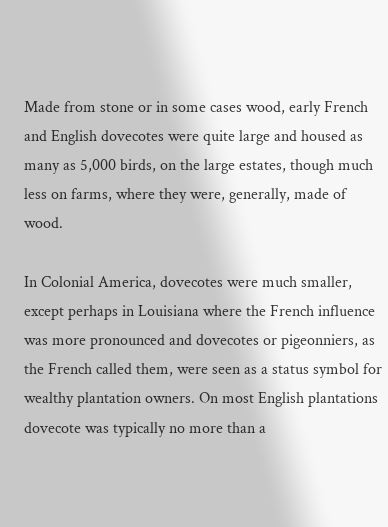Made from stone or in some cases wood, early French and English dovecotes were quite large and housed as many as 5,000 birds, on the large estates, though much less on farms, where they were, generally, made of wood.

In Colonial America, dovecotes were much smaller, except perhaps in Louisiana where the French influence was more pronounced and dovecotes or pigeonniers, as the French called them, were seen as a status symbol for wealthy plantation owners. On most English plantations dovecote was typically no more than a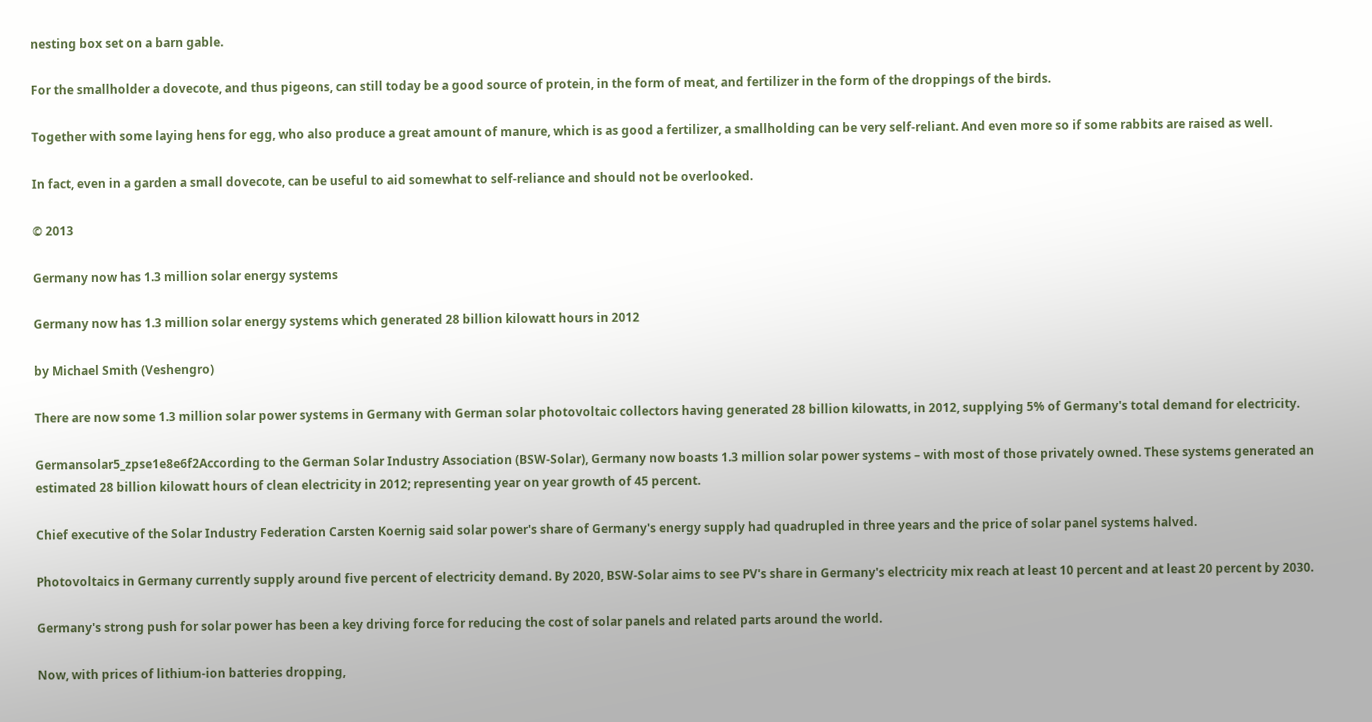nesting box set on a barn gable.

For the smallholder a dovecote, and thus pigeons, can still today be a good source of protein, in the form of meat, and fertilizer in the form of the droppings of the birds.

Together with some laying hens for egg, who also produce a great amount of manure, which is as good a fertilizer, a smallholding can be very self-reliant. And even more so if some rabbits are raised as well.

In fact, even in a garden a small dovecote, can be useful to aid somewhat to self-reliance and should not be overlooked.

© 2013

Germany now has 1.3 million solar energy systems

Germany now has 1.3 million solar energy systems which generated 28 billion kilowatt hours in 2012

by Michael Smith (Veshengro)

There are now some 1.3 million solar power systems in Germany with German solar photovoltaic collectors having generated 28 billion kilowatts, in 2012, supplying 5% of Germany's total demand for electricity.

Germansolar5_zpse1e8e6f2According to the German Solar Industry Association (BSW-Solar), Germany now boasts 1.3 million solar power systems – with most of those privately owned. These systems generated an estimated 28 billion kilowatt hours of clean electricity in 2012; representing year on year growth of 45 percent.

Chief executive of the Solar Industry Federation Carsten Koernig said solar power's share of Germany's energy supply had quadrupled in three years and the price of solar panel systems halved.

Photovoltaics in Germany currently supply around five percent of electricity demand. By 2020, BSW-Solar aims to see PV's share in Germany's electricity mix reach at least 10 percent and at least 20 percent by 2030.

Germany's strong push for solar power has been a key driving force for reducing the cost of solar panels and related parts around the world.

Now, with prices of lithium-ion batteries dropping,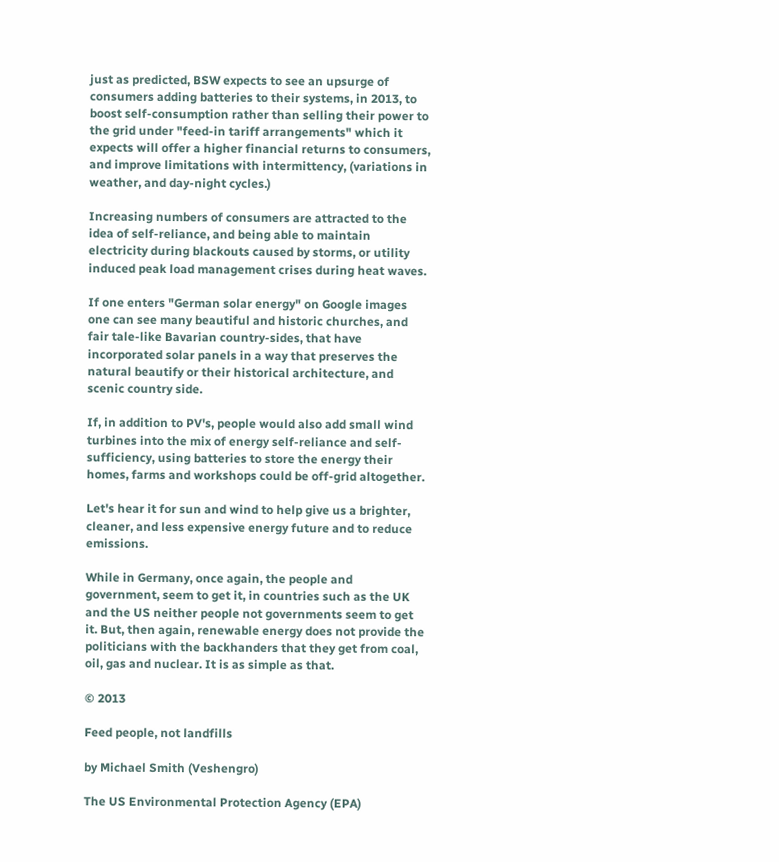just as predicted, BSW expects to see an upsurge of consumers adding batteries to their systems, in 2013, to boost self-consumption rather than selling their power to the grid under "feed-in tariff arrangements" which it expects will offer a higher financial returns to consumers, and improve limitations with intermittency, (variations in weather, and day-night cycles.)

Increasing numbers of consumers are attracted to the idea of self-reliance, and being able to maintain electricity during blackouts caused by storms, or utility induced peak load management crises during heat waves.

If one enters "German solar energy" on Google images one can see many beautiful and historic churches, and fair tale-like Bavarian country-sides, that have incorporated solar panels in a way that preserves the natural beautify or their historical architecture, and scenic country side.

If, in addition to PV's, people would also add small wind turbines into the mix of energy self-reliance and self-sufficiency, using batteries to store the energy their homes, farms and workshops could be off-grid altogether.

Let's hear it for sun and wind to help give us a brighter, cleaner, and less expensive energy future and to reduce emissions.

While in Germany, once again, the people and government, seem to get it, in countries such as the UK and the US neither people not governments seem to get it. But, then again, renewable energy does not provide the politicians with the backhanders that they get from coal, oil, gas and nuclear. It is as simple as that.

© 2013

Feed people, not landfills

by Michael Smith (Veshengro)

The US Environmental Protection Agency (EPA)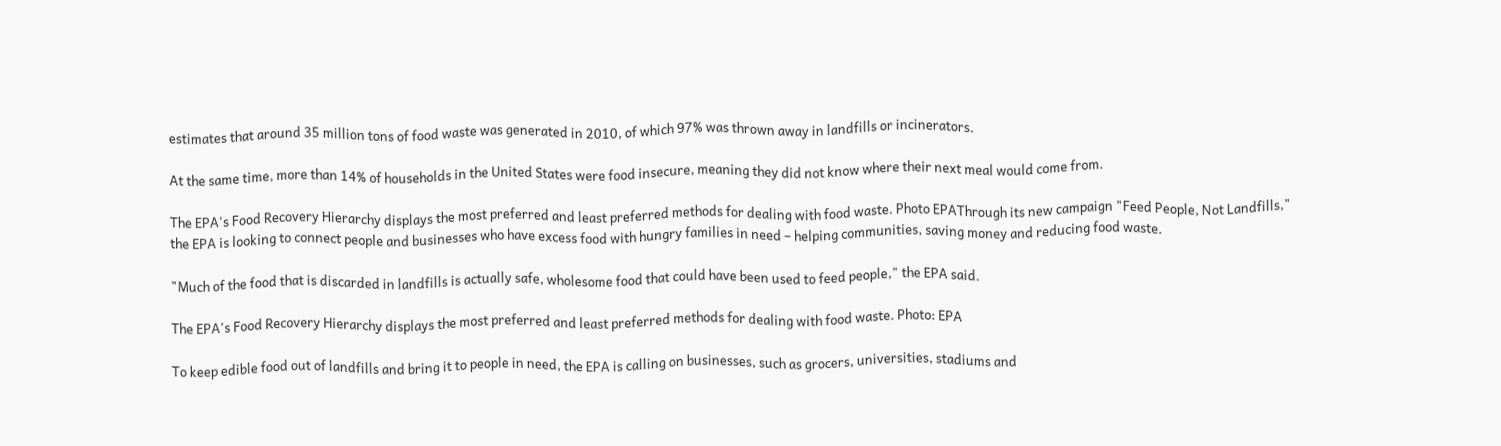estimates that around 35 million tons of food waste was generated in 2010, of which 97% was thrown away in landfills or incinerators.

At the same time, more than 14% of households in the United States were food insecure, meaning they did not know where their next meal would come from.

The EPA's Food Recovery Hierarchy displays the most preferred and least preferred methods for dealing with food waste. Photo EPAThrough its new campaign "Feed People, Not Landfills," the EPA is looking to connect people and businesses who have excess food with hungry families in need – helping communities, saving money and reducing food waste.

"Much of the food that is discarded in landfills is actually safe, wholesome food that could have been used to feed people," the EPA said.

The EPA's Food Recovery Hierarchy displays the most preferred and least preferred methods for dealing with food waste. Photo: EPA

To keep edible food out of landfills and bring it to people in need, the EPA is calling on businesses, such as grocers, universities, stadiums and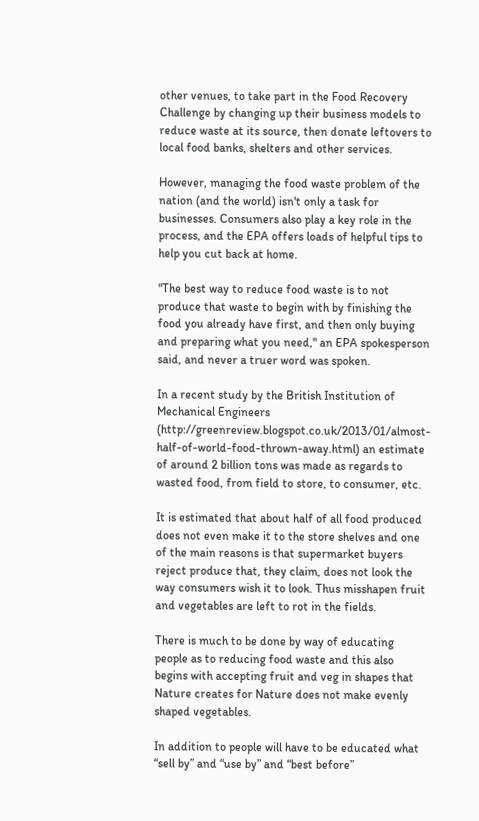other venues, to take part in the Food Recovery Challenge by changing up their business models to reduce waste at its source, then donate leftovers to local food banks, shelters and other services.

However, managing the food waste problem of the nation (and the world) isn't only a task for businesses. Consumers also play a key role in the process, and the EPA offers loads of helpful tips to help you cut back at home.

"The best way to reduce food waste is to not produce that waste to begin with by finishing the food you already have first, and then only buying and preparing what you need," an EPA spokesperson said, and never a truer word was spoken.

In a recent study by the British Institution of Mechanical Engineers (http://greenreview.blogspot.co.uk/2013/01/almost-half-of-world-food-thrown-away.html) an estimate of around 2 billion tons was made as regards to wasted food, from field to store, to consumer, etc.

It is estimated that about half of all food produced does not even make it to the store shelves and one of the main reasons is that supermarket buyers reject produce that, they claim, does not look the way consumers wish it to look. Thus misshapen fruit and vegetables are left to rot in the fields.

There is much to be done by way of educating people as to reducing food waste and this also begins with accepting fruit and veg in shapes that Nature creates for Nature does not make evenly shaped vegetables.

In addition to people will have to be educated what “sell by” and “use by” and “best before”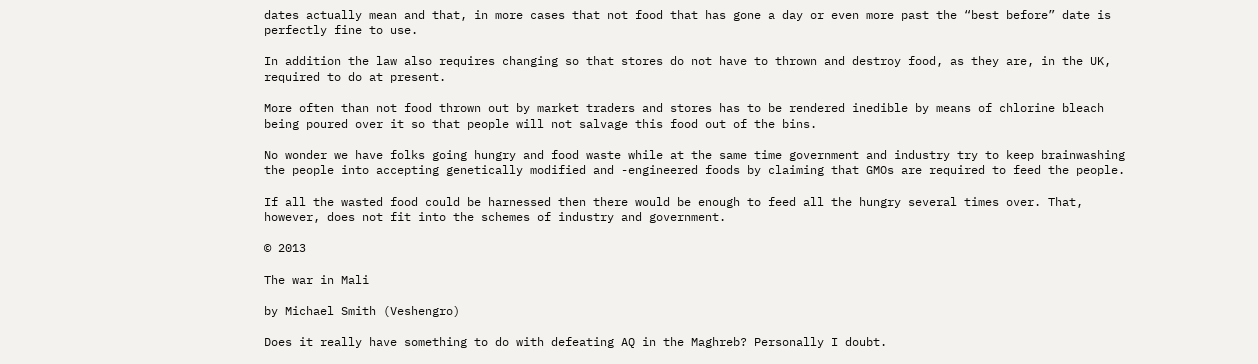dates actually mean and that, in more cases that not food that has gone a day or even more past the “best before” date is perfectly fine to use.

In addition the law also requires changing so that stores do not have to thrown and destroy food, as they are, in the UK, required to do at present.

More often than not food thrown out by market traders and stores has to be rendered inedible by means of chlorine bleach being poured over it so that people will not salvage this food out of the bins.

No wonder we have folks going hungry and food waste while at the same time government and industry try to keep brainwashing the people into accepting genetically modified and -engineered foods by claiming that GMOs are required to feed the people.

If all the wasted food could be harnessed then there would be enough to feed all the hungry several times over. That, however, does not fit into the schemes of industry and government.

© 2013

The war in Mali

by Michael Smith (Veshengro)

Does it really have something to do with defeating AQ in the Maghreb? Personally I doubt.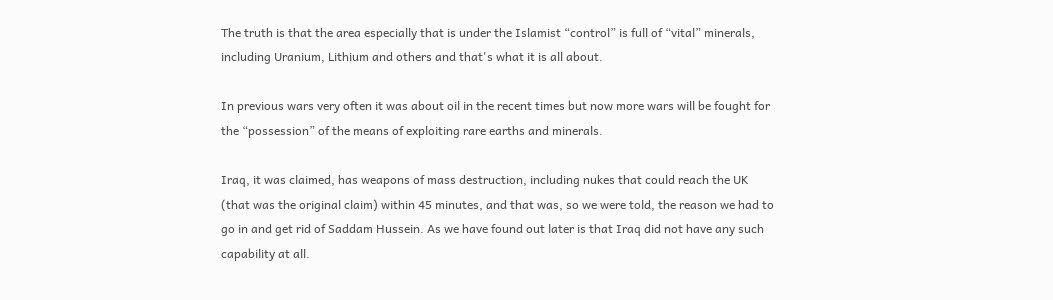The truth is that the area especially that is under the Islamist “control” is full of “vital” minerals, including Uranium, Lithium and others and that's what it is all about.

In previous wars very often it was about oil in the recent times but now more wars will be fought for the “possession” of the means of exploiting rare earths and minerals.

Iraq, it was claimed, has weapons of mass destruction, including nukes that could reach the UK (that was the original claim) within 45 minutes, and that was, so we were told, the reason we had to go in and get rid of Saddam Hussein. As we have found out later is that Iraq did not have any such capability at all.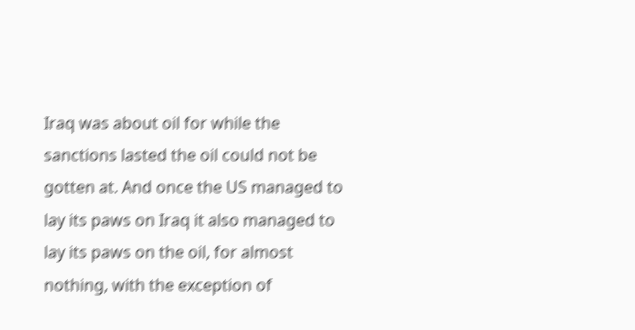Iraq was about oil for while the sanctions lasted the oil could not be gotten at. And once the US managed to lay its paws on Iraq it also managed to lay its paws on the oil, for almost nothing, with the exception of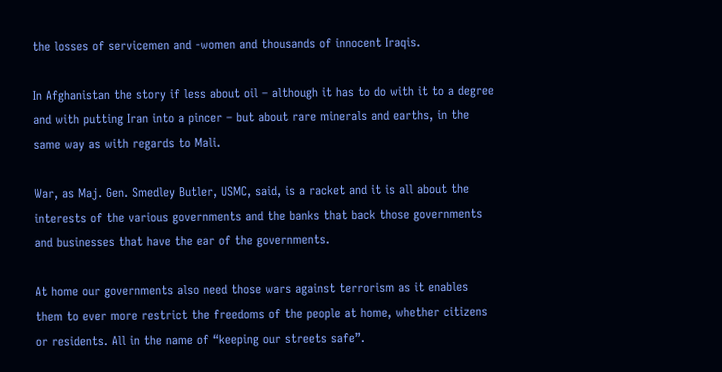the losses of servicemen and -women and thousands of innocent Iraqis.

In Afghanistan the story if less about oil – although it has to do with it to a degree and with putting Iran into a pincer – but about rare minerals and earths, in the same way as with regards to Mali.

War, as Maj. Gen. Smedley Butler, USMC, said, is a racket and it is all about the interests of the various governments and the banks that back those governments and businesses that have the ear of the governments.

At home our governments also need those wars against terrorism as it enables them to ever more restrict the freedoms of the people at home, whether citizens or residents. All in the name of “keeping our streets safe”.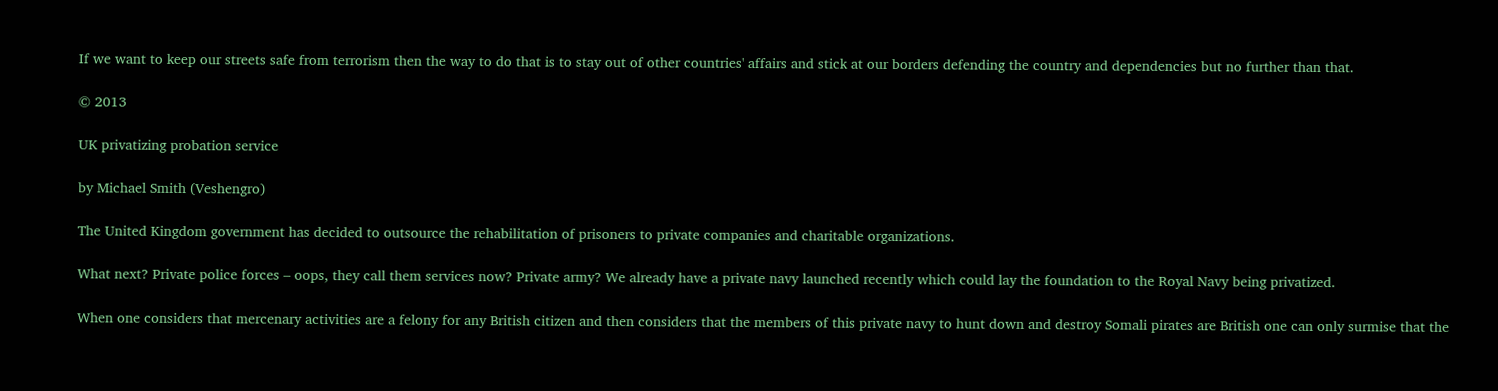If we want to keep our streets safe from terrorism then the way to do that is to stay out of other countries' affairs and stick at our borders defending the country and dependencies but no further than that.

© 2013

UK privatizing probation service

by Michael Smith (Veshengro)

The United Kingdom government has decided to outsource the rehabilitation of prisoners to private companies and charitable organizations.

What next? Private police forces – oops, they call them services now? Private army? We already have a private navy launched recently which could lay the foundation to the Royal Navy being privatized.

When one considers that mercenary activities are a felony for any British citizen and then considers that the members of this private navy to hunt down and destroy Somali pirates are British one can only surmise that the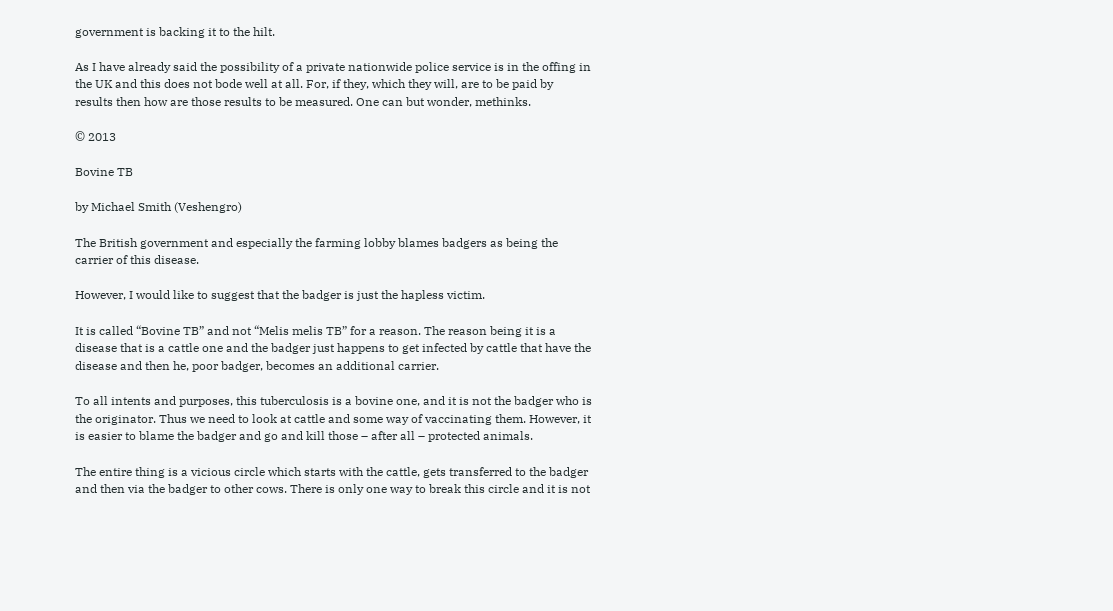government is backing it to the hilt.

As I have already said the possibility of a private nationwide police service is in the offing in the UK and this does not bode well at all. For, if they, which they will, are to be paid by results then how are those results to be measured. One can but wonder, methinks.

© 2013

Bovine TB

by Michael Smith (Veshengro)

The British government and especially the farming lobby blames badgers as being the carrier of this disease.

However, I would like to suggest that the badger is just the hapless victim.

It is called “Bovine TB” and not “Melis melis TB” for a reason. The reason being it is a disease that is a cattle one and the badger just happens to get infected by cattle that have the disease and then he, poor badger, becomes an additional carrier.

To all intents and purposes, this tuberculosis is a bovine one, and it is not the badger who is the originator. Thus we need to look at cattle and some way of vaccinating them. However, it is easier to blame the badger and go and kill those – after all – protected animals.

The entire thing is a vicious circle which starts with the cattle, gets transferred to the badger and then via the badger to other cows. There is only one way to break this circle and it is not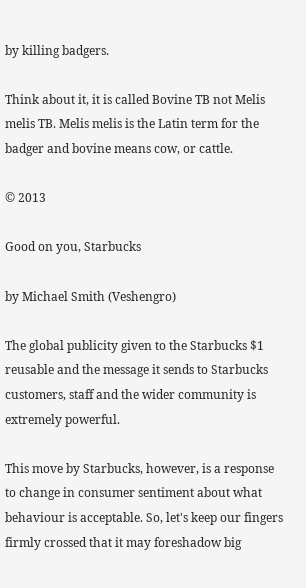by killing badgers.

Think about it, it is called Bovine TB not Melis melis TB. Melis melis is the Latin term for the badger and bovine means cow, or cattle.

© 2013

Good on you, Starbucks

by Michael Smith (Veshengro)

The global publicity given to the Starbucks $1 reusable and the message it sends to Starbucks customers, staff and the wider community is extremely powerful.

This move by Starbucks, however, is a response to change in consumer sentiment about what behaviour is acceptable. So, let's keep our fingers firmly crossed that it may foreshadow big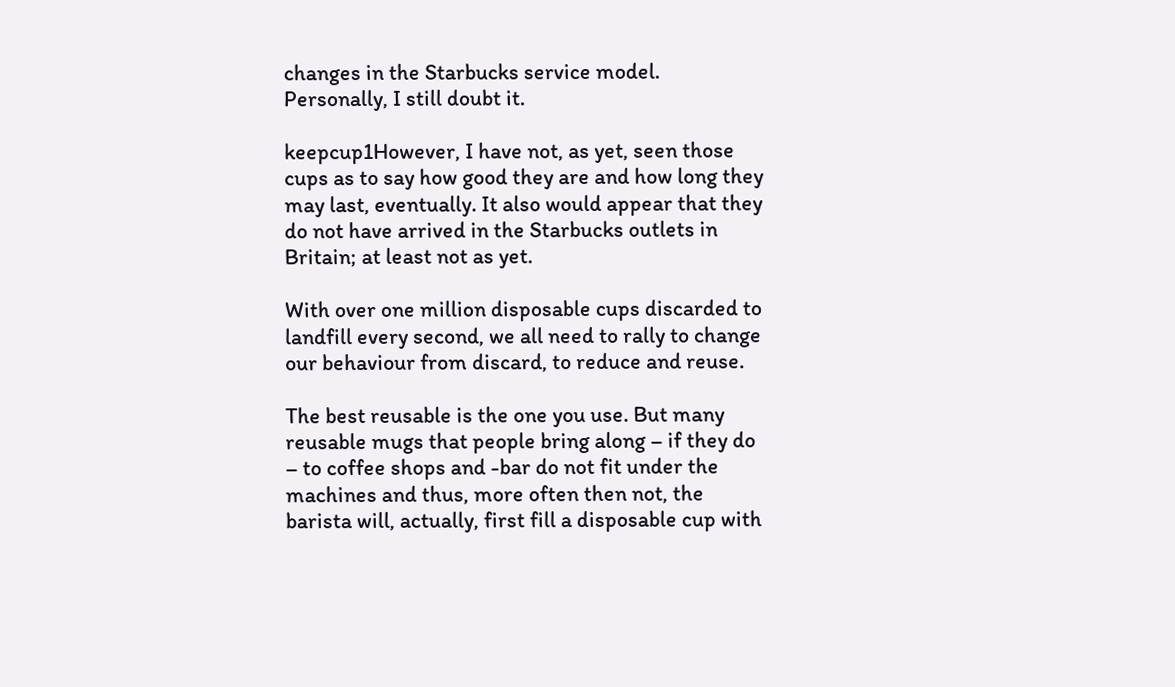changes in the Starbucks service model. Personally, I still doubt it.

keepcup1However, I have not, as yet, seen those cups as to say how good they are and how long they may last, eventually. It also would appear that they do not have arrived in the Starbucks outlets in Britain; at least not as yet.

With over one million disposable cups discarded to landfill every second, we all need to rally to change our behaviour from discard, to reduce and reuse.

The best reusable is the one you use. But many reusable mugs that people bring along – if they do – to coffee shops and -bar do not fit under the machines and thus, more often then not, the barista will, actually, first fill a disposable cup with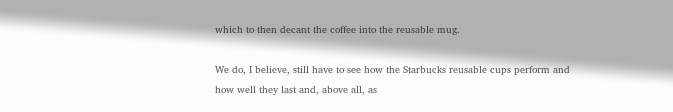which to then decant the coffee into the reusable mug.

We do, I believe, still have to see how the Starbucks reusable cups perform and how well they last and, above all, as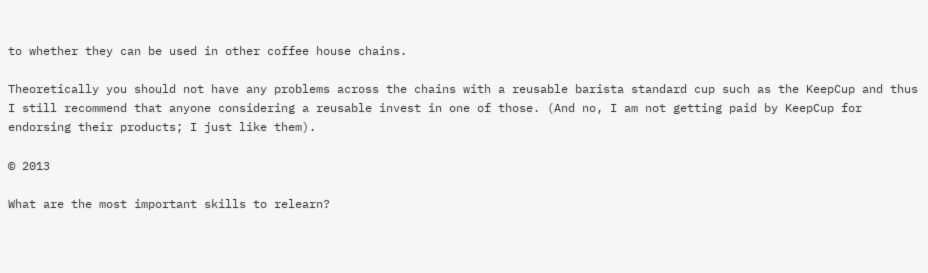to whether they can be used in other coffee house chains.

Theoretically you should not have any problems across the chains with a reusable barista standard cup such as the KeepCup and thus I still recommend that anyone considering a reusable invest in one of those. (And no, I am not getting paid by KeepCup for endorsing their products; I just like them).

© 2013

What are the most important skills to relearn?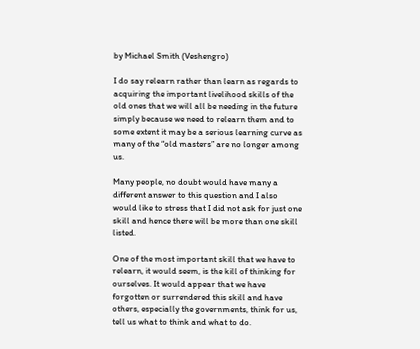by Michael Smith (Veshengro)

I do say relearn rather than learn as regards to acquiring the important livelihood skills of the old ones that we will all be needing in the future simply because we need to relearn them and to some extent it may be a serious learning curve as many of the “old masters” are no longer among us.

Many people, no doubt would have many a different answer to this question and I also would like to stress that I did not ask for just one skill and hence there will be more than one skill listed.

One of the most important skill that we have to relearn, it would seem, is the kill of thinking for ourselves. It would appear that we have forgotten or surrendered this skill and have others, especially the governments, think for us, tell us what to think and what to do.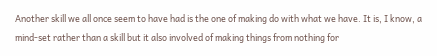Another skill we all once seem to have had is the one of making do with what we have. It is, I know, a mind-set rather than a skill but it also involved of making things from nothing for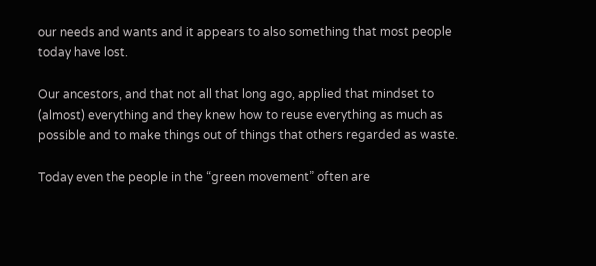our needs and wants and it appears to also something that most people today have lost.

Our ancestors, and that not all that long ago, applied that mindset to (almost) everything and they knew how to reuse everything as much as possible and to make things out of things that others regarded as waste.

Today even the people in the “green movement” often are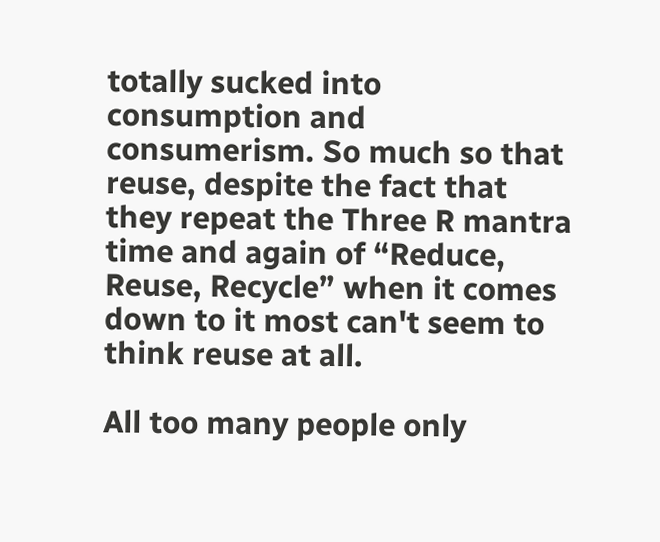totally sucked into consumption and consumerism. So much so that reuse, despite the fact that they repeat the Three R mantra time and again of “Reduce, Reuse, Recycle” when it comes down to it most can't seem to think reuse at all.

All too many people only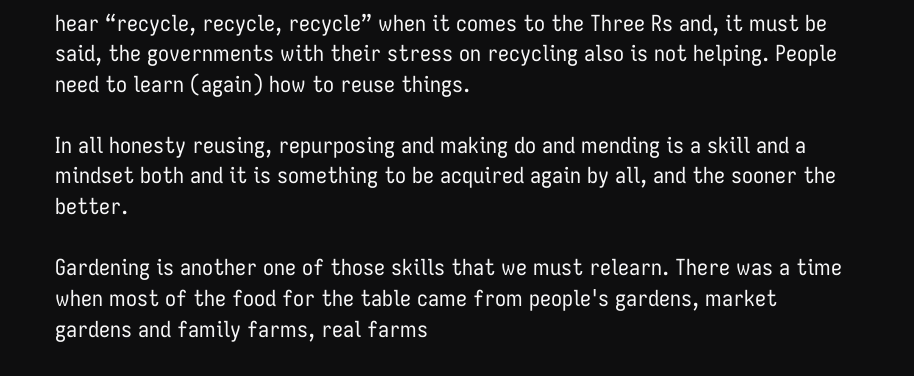hear “recycle, recycle, recycle” when it comes to the Three Rs and, it must be said, the governments with their stress on recycling also is not helping. People need to learn (again) how to reuse things.

In all honesty reusing, repurposing and making do and mending is a skill and a mindset both and it is something to be acquired again by all, and the sooner the better.

Gardening is another one of those skills that we must relearn. There was a time when most of the food for the table came from people's gardens, market gardens and family farms, real farms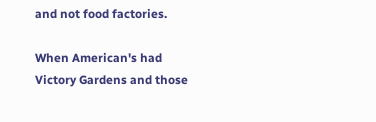and not food factories.

When American's had Victory Gardens and those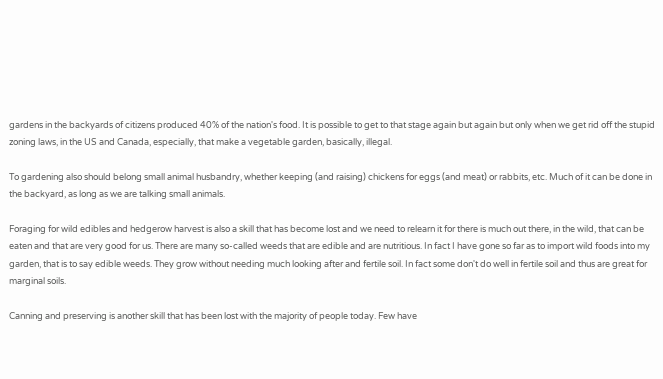gardens in the backyards of citizens produced 40% of the nation's food. It is possible to get to that stage again but again but only when we get rid off the stupid zoning laws, in the US and Canada, especially, that make a vegetable garden, basically, illegal.

To gardening also should belong small animal husbandry, whether keeping (and raising) chickens for eggs (and meat) or rabbits, etc. Much of it can be done in the backyard, as long as we are talking small animals.

Foraging for wild edibles and hedgerow harvest is also a skill that has become lost and we need to relearn it for there is much out there, in the wild, that can be eaten and that are very good for us. There are many so-called weeds that are edible and are nutritious. In fact I have gone so far as to import wild foods into my garden, that is to say edible weeds. They grow without needing much looking after and fertile soil. In fact some don't do well in fertile soil and thus are great for marginal soils.

Canning and preserving is another skill that has been lost with the majority of people today. Few have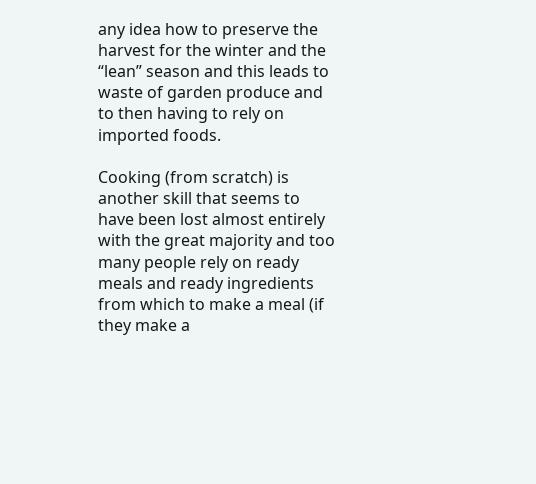any idea how to preserve the harvest for the winter and the “lean” season and this leads to waste of garden produce and to then having to rely on imported foods.

Cooking (from scratch) is another skill that seems to have been lost almost entirely with the great majority and too many people rely on ready meals and ready ingredients from which to make a meal (if they make a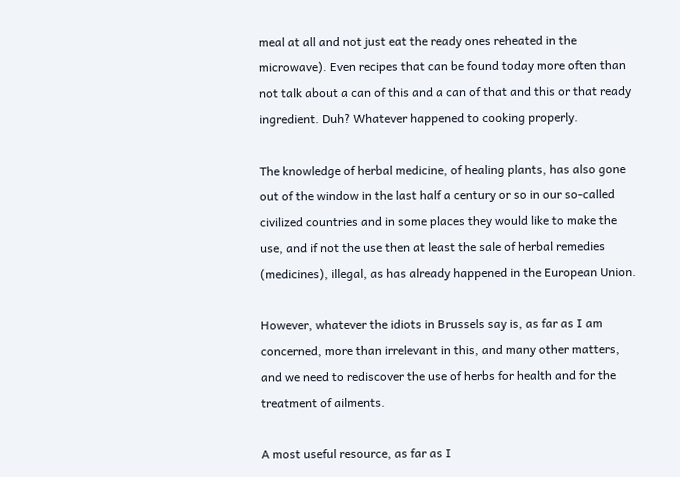meal at all and not just eat the ready ones reheated in the microwave). Even recipes that can be found today more often than not talk about a can of this and a can of that and this or that ready ingredient. Duh? Whatever happened to cooking properly.

The knowledge of herbal medicine, of healing plants, has also gone out of the window in the last half a century or so in our so-called civilized countries and in some places they would like to make the use, and if not the use then at least the sale of herbal remedies (medicines), illegal, as has already happened in the European Union.

However, whatever the idiots in Brussels say is, as far as I am concerned, more than irrelevant in this, and many other matters, and we need to rediscover the use of herbs for health and for the treatment of ailments.

A most useful resource, as far as I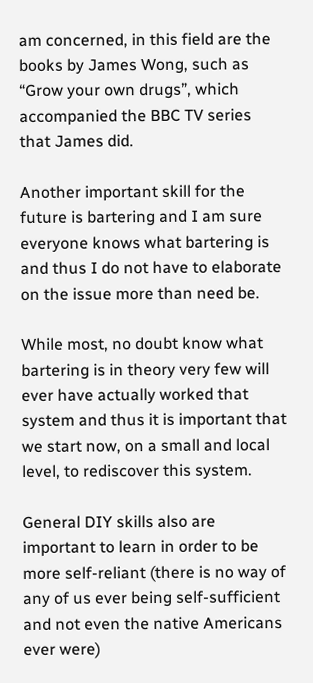am concerned, in this field are the books by James Wong, such as “Grow your own drugs”, which accompanied the BBC TV series that James did.

Another important skill for the future is bartering and I am sure everyone knows what bartering is and thus I do not have to elaborate on the issue more than need be.

While most, no doubt know what bartering is in theory very few will ever have actually worked that system and thus it is important that we start now, on a small and local level, to rediscover this system.

General DIY skills also are important to learn in order to be more self-reliant (there is no way of any of us ever being self-sufficient and not even the native Americans ever were)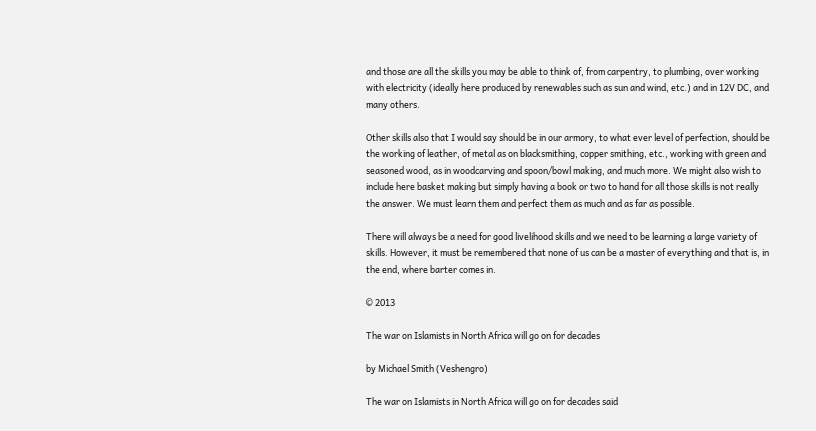and those are all the skills you may be able to think of, from carpentry, to plumbing, over working with electricity (ideally here produced by renewables such as sun and wind, etc.) and in 12V DC, and many others.

Other skills also that I would say should be in our armory, to what ever level of perfection, should be the working of leather, of metal as on blacksmithing, copper smithing, etc., working with green and seasoned wood, as in woodcarving and spoon/bowl making, and much more. We might also wish to include here basket making but simply having a book or two to hand for all those skills is not really the answer. We must learn them and perfect them as much and as far as possible.

There will always be a need for good livelihood skills and we need to be learning a large variety of skills. However, it must be remembered that none of us can be a master of everything and that is, in the end, where barter comes in.

© 2013

The war on Islamists in North Africa will go on for decades

by Michael Smith (Veshengro)

The war on Islamists in North Africa will go on for decades said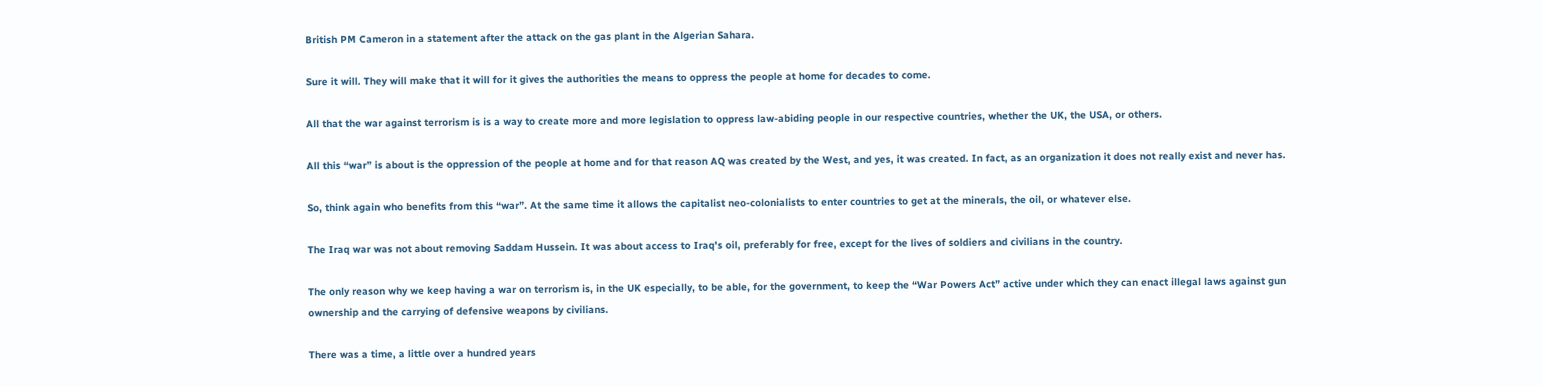British PM Cameron in a statement after the attack on the gas plant in the Algerian Sahara.

Sure it will. They will make that it will for it gives the authorities the means to oppress the people at home for decades to come.

All that the war against terrorism is is a way to create more and more legislation to oppress law-abiding people in our respective countries, whether the UK, the USA, or others.

All this “war” is about is the oppression of the people at home and for that reason AQ was created by the West, and yes, it was created. In fact, as an organization it does not really exist and never has.

So, think again who benefits from this “war”. At the same time it allows the capitalist neo-colonialists to enter countries to get at the minerals, the oil, or whatever else.

The Iraq war was not about removing Saddam Hussein. It was about access to Iraq's oil, preferably for free, except for the lives of soldiers and civilians in the country.

The only reason why we keep having a war on terrorism is, in the UK especially, to be able, for the government, to keep the “War Powers Act” active under which they can enact illegal laws against gun ownership and the carrying of defensive weapons by civilians.

There was a time, a little over a hundred years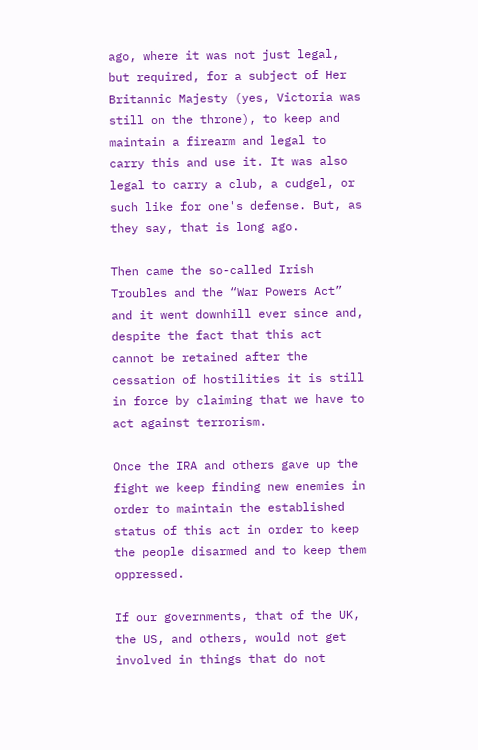ago, where it was not just legal, but required, for a subject of Her Britannic Majesty (yes, Victoria was still on the throne), to keep and maintain a firearm and legal to carry this and use it. It was also legal to carry a club, a cudgel, or such like for one's defense. But, as they say, that is long ago.

Then came the so-called Irish Troubles and the “War Powers Act” and it went downhill ever since and, despite the fact that this act cannot be retained after the cessation of hostilities it is still in force by claiming that we have to act against terrorism.

Once the IRA and others gave up the fight we keep finding new enemies in order to maintain the established status of this act in order to keep the people disarmed and to keep them oppressed.

If our governments, that of the UK, the US, and others, would not get involved in things that do not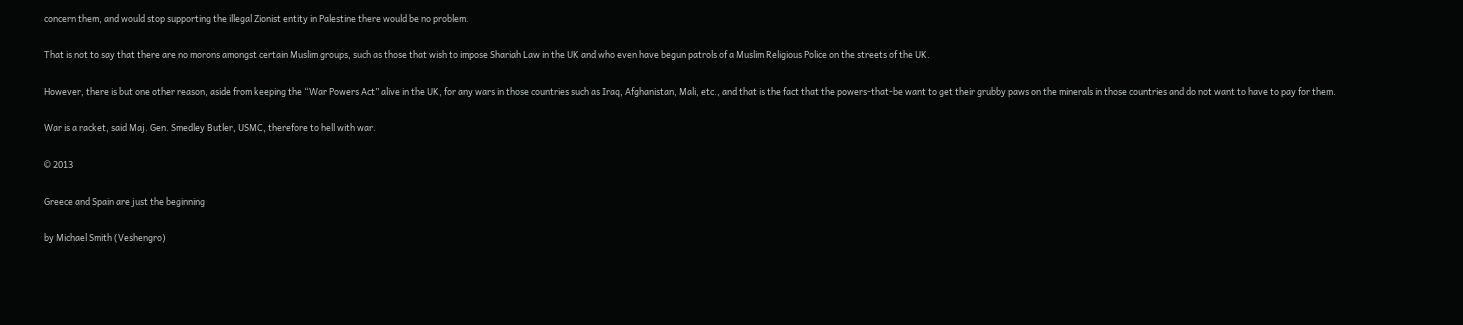concern them, and would stop supporting the illegal Zionist entity in Palestine there would be no problem.

That is not to say that there are no morons amongst certain Muslim groups, such as those that wish to impose Shariah Law in the UK and who even have begun patrols of a Muslim Religious Police on the streets of the UK.

However, there is but one other reason, aside from keeping the “War Powers Act” alive in the UK, for any wars in those countries such as Iraq, Afghanistan, Mali, etc., and that is the fact that the powers-that-be want to get their grubby paws on the minerals in those countries and do not want to have to pay for them.

War is a racket, said Maj. Gen. Smedley Butler, USMC, therefore to hell with war.

© 2013

Greece and Spain are just the beginning

by Michael Smith (Veshengro)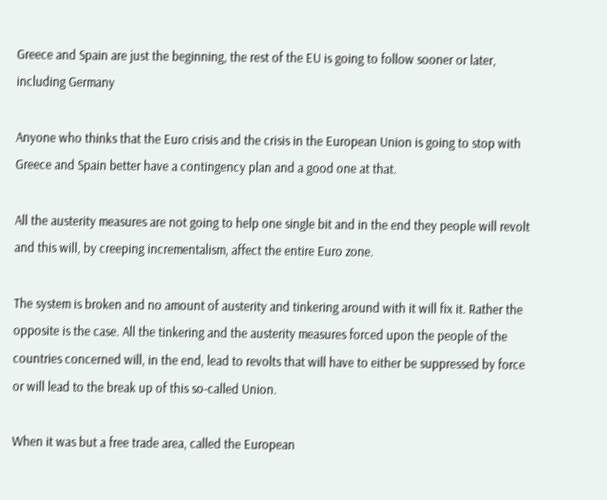Greece and Spain are just the beginning, the rest of the EU is going to follow sooner or later, including Germany

Anyone who thinks that the Euro crisis and the crisis in the European Union is going to stop with Greece and Spain better have a contingency plan and a good one at that.

All the austerity measures are not going to help one single bit and in the end they people will revolt and this will, by creeping incrementalism, affect the entire Euro zone.

The system is broken and no amount of austerity and tinkering around with it will fix it. Rather the opposite is the case. All the tinkering and the austerity measures forced upon the people of the countries concerned will, in the end, lead to revolts that will have to either be suppressed by force or will lead to the break up of this so-called Union.

When it was but a free trade area, called the European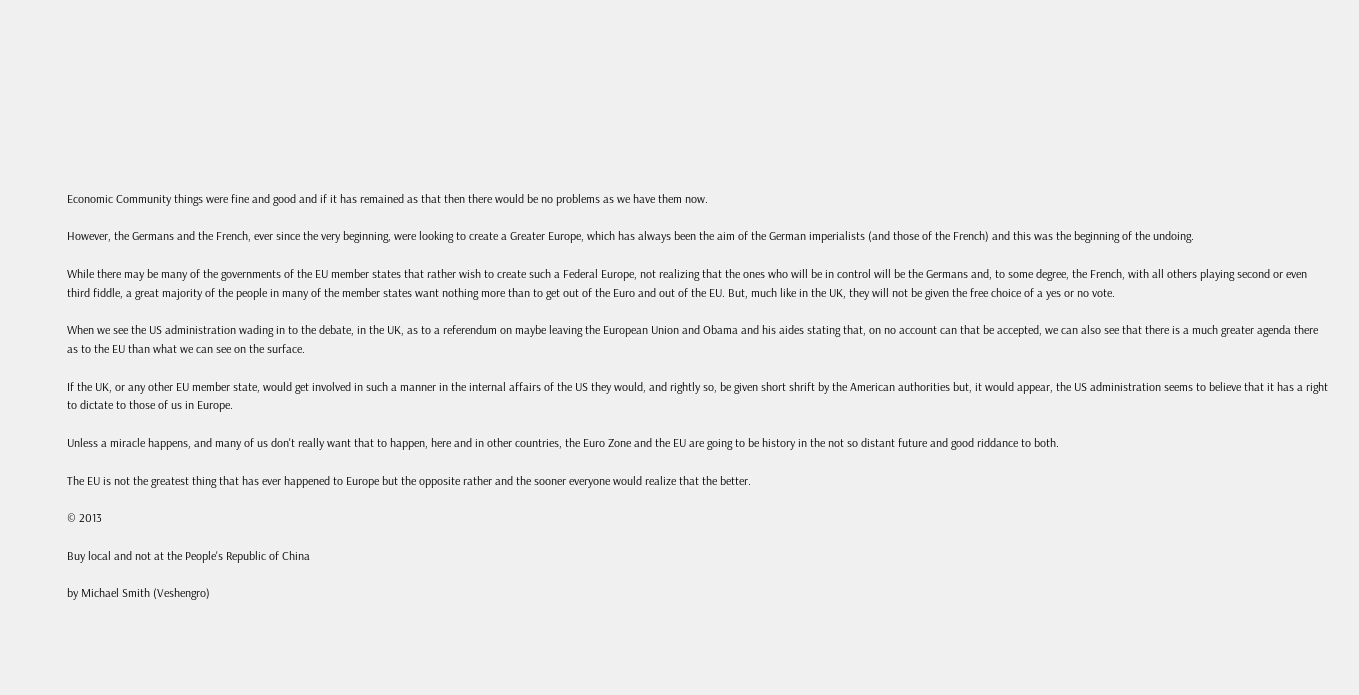Economic Community things were fine and good and if it has remained as that then there would be no problems as we have them now.

However, the Germans and the French, ever since the very beginning, were looking to create a Greater Europe, which has always been the aim of the German imperialists (and those of the French) and this was the beginning of the undoing.

While there may be many of the governments of the EU member states that rather wish to create such a Federal Europe, not realizing that the ones who will be in control will be the Germans and, to some degree, the French, with all others playing second or even third fiddle, a great majority of the people in many of the member states want nothing more than to get out of the Euro and out of the EU. But, much like in the UK, they will not be given the free choice of a yes or no vote.

When we see the US administration wading in to the debate, in the UK, as to a referendum on maybe leaving the European Union and Obama and his aides stating that, on no account can that be accepted, we can also see that there is a much greater agenda there as to the EU than what we can see on the surface.

If the UK, or any other EU member state, would get involved in such a manner in the internal affairs of the US they would, and rightly so, be given short shrift by the American authorities but, it would appear, the US administration seems to believe that it has a right to dictate to those of us in Europe.

Unless a miracle happens, and many of us don't really want that to happen, here and in other countries, the Euro Zone and the EU are going to be history in the not so distant future and good riddance to both.

The EU is not the greatest thing that has ever happened to Europe but the opposite rather and the sooner everyone would realize that the better.

© 2013

Buy local and not at the People's Republic of China

by Michael Smith (Veshengro)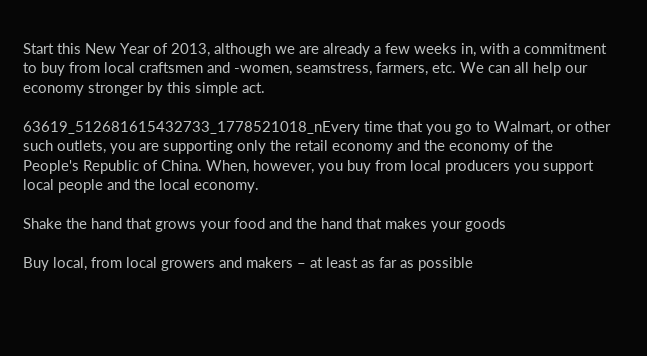Start this New Year of 2013, although we are already a few weeks in, with a commitment to buy from local craftsmen and -women, seamstress, farmers, etc. We can all help our economy stronger by this simple act.

63619_512681615432733_1778521018_nEvery time that you go to Walmart, or other such outlets, you are supporting only the retail economy and the economy of the People's Republic of China. When, however, you buy from local producers you support local people and the local economy.

Shake the hand that grows your food and the hand that makes your goods

Buy local, from local growers and makers – at least as far as possible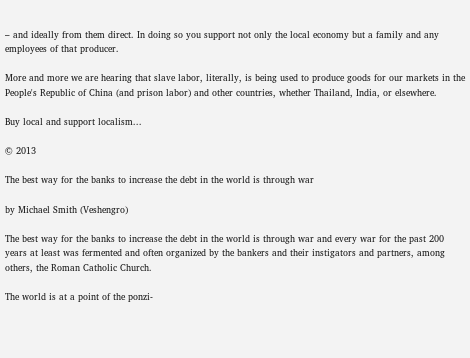– and ideally from them direct. In doing so you support not only the local economy but a family and any employees of that producer.

More and more we are hearing that slave labor, literally, is being used to produce goods for our markets in the People's Republic of China (and prison labor) and other countries, whether Thailand, India, or elsewhere.

Buy local and support localism...

© 2013

The best way for the banks to increase the debt in the world is through war

by Michael Smith (Veshengro)

The best way for the banks to increase the debt in the world is through war and every war for the past 200 years at least was fermented and often organized by the bankers and their instigators and partners, among others, the Roman Catholic Church.

The world is at a point of the ponzi-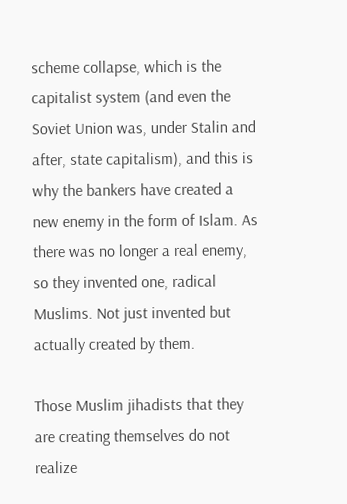scheme collapse, which is the capitalist system (and even the Soviet Union was, under Stalin and after, state capitalism), and this is why the bankers have created a new enemy in the form of Islam. As there was no longer a real enemy, so they invented one, radical Muslims. Not just invented but actually created by them.

Those Muslim jihadists that they are creating themselves do not realize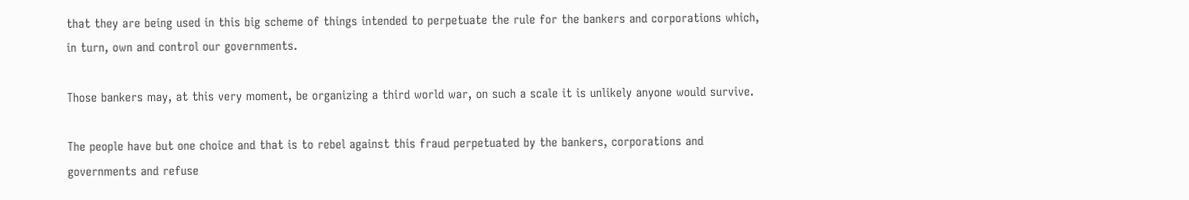that they are being used in this big scheme of things intended to perpetuate the rule for the bankers and corporations which, in turn, own and control our governments.

Those bankers may, at this very moment, be organizing a third world war, on such a scale it is unlikely anyone would survive.

The people have but one choice and that is to rebel against this fraud perpetuated by the bankers, corporations and governments and refuse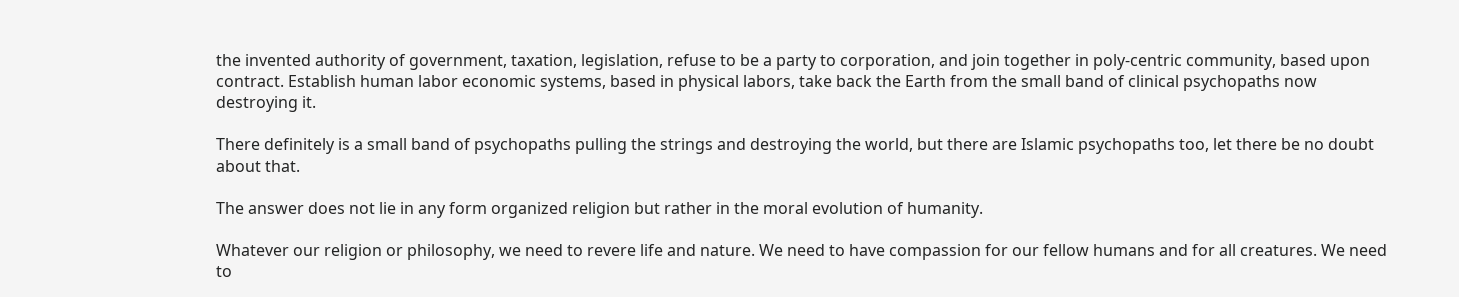the invented authority of government, taxation, legislation, refuse to be a party to corporation, and join together in poly-centric community, based upon contract. Establish human labor economic systems, based in physical labors, take back the Earth from the small band of clinical psychopaths now destroying it.

There definitely is a small band of psychopaths pulling the strings and destroying the world, but there are Islamic psychopaths too, let there be no doubt about that.

The answer does not lie in any form organized religion but rather in the moral evolution of humanity.

Whatever our religion or philosophy, we need to revere life and nature. We need to have compassion for our fellow humans and for all creatures. We need to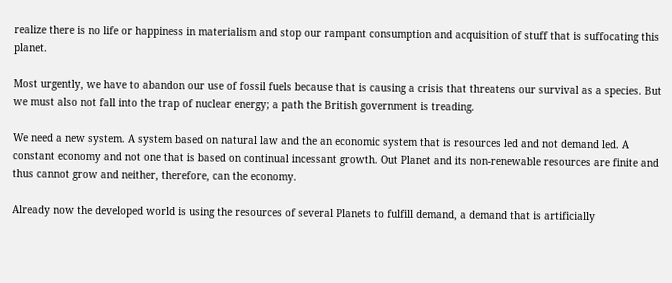realize there is no life or happiness in materialism and stop our rampant consumption and acquisition of stuff that is suffocating this planet.

Most urgently, we have to abandon our use of fossil fuels because that is causing a crisis that threatens our survival as a species. But we must also not fall into the trap of nuclear energy; a path the British government is treading.

We need a new system. A system based on natural law and the an economic system that is resources led and not demand led. A constant economy and not one that is based on continual incessant growth. Out Planet and its non-renewable resources are finite and thus cannot grow and neither, therefore, can the economy.

Already now the developed world is using the resources of several Planets to fulfill demand, a demand that is artificially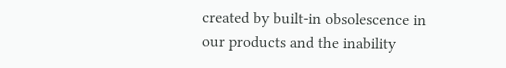created by built-in obsolescence in our products and the inability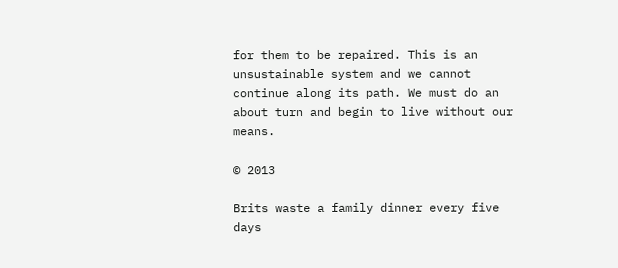for them to be repaired. This is an unsustainable system and we cannot continue along its path. We must do an about turn and begin to live without our means.

© 2013

Brits waste a family dinner every five days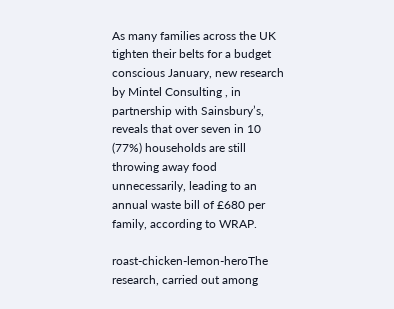As many families across the UK tighten their belts for a budget conscious January, new research by Mintel Consulting , in partnership with Sainsbury’s, reveals that over seven in 10 (77%) households are still throwing away food unnecessarily, leading to an annual waste bill of £680 per family, according to WRAP.

roast-chicken-lemon-heroThe research, carried out among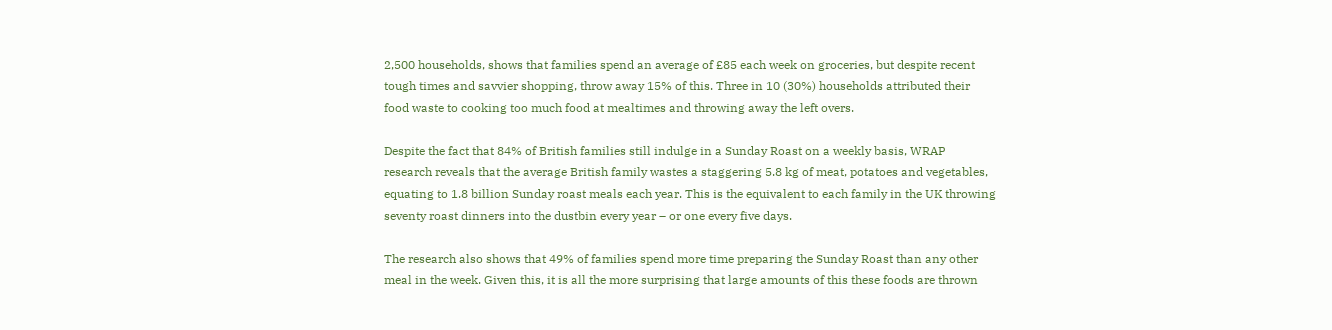2,500 households, shows that families spend an average of £85 each week on groceries, but despite recent tough times and savvier shopping, throw away 15% of this. Three in 10 (30%) households attributed their food waste to cooking too much food at mealtimes and throwing away the left overs.

Despite the fact that 84% of British families still indulge in a Sunday Roast on a weekly basis, WRAP research reveals that the average British family wastes a staggering 5.8 kg of meat, potatoes and vegetables, equating to 1.8 billion Sunday roast meals each year. This is the equivalent to each family in the UK throwing seventy roast dinners into the dustbin every year – or one every five days.

The research also shows that 49% of families spend more time preparing the Sunday Roast than any other meal in the week. Given this, it is all the more surprising that large amounts of this these foods are thrown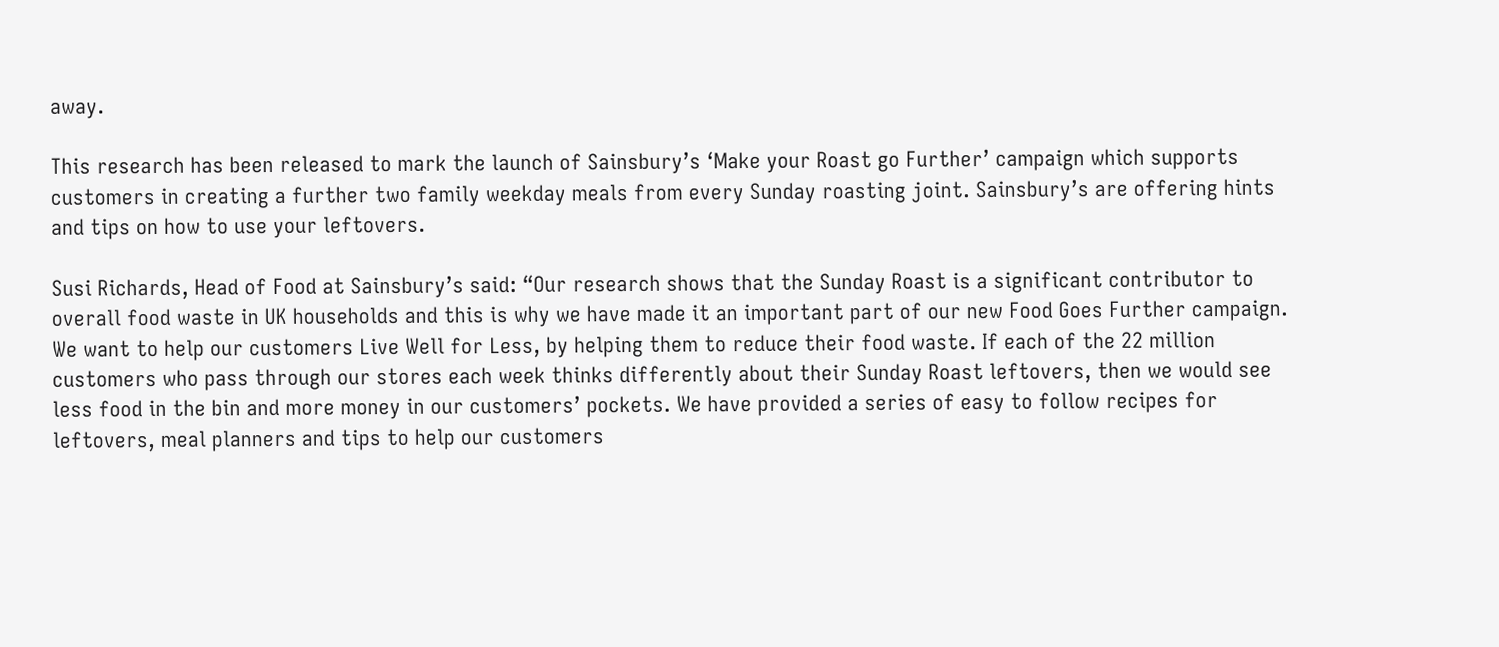away.

This research has been released to mark the launch of Sainsbury’s ‘Make your Roast go Further’ campaign which supports customers in creating a further two family weekday meals from every Sunday roasting joint. Sainsbury’s are offering hints and tips on how to use your leftovers.

Susi Richards, Head of Food at Sainsbury’s said: “Our research shows that the Sunday Roast is a significant contributor to overall food waste in UK households and this is why we have made it an important part of our new Food Goes Further campaign. We want to help our customers Live Well for Less, by helping them to reduce their food waste. If each of the 22 million customers who pass through our stores each week thinks differently about their Sunday Roast leftovers, then we would see less food in the bin and more money in our customers’ pockets. We have provided a series of easy to follow recipes for leftovers, meal planners and tips to help our customers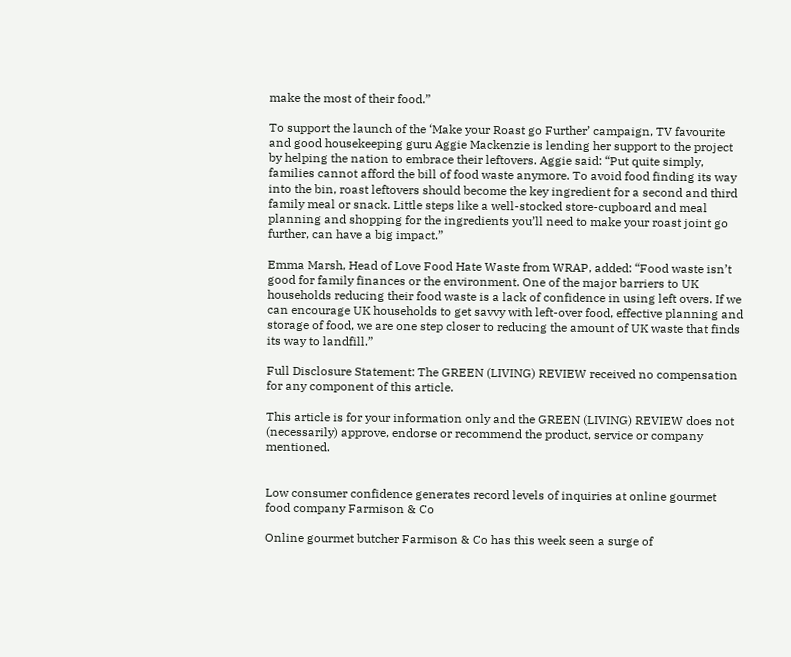make the most of their food.”

To support the launch of the ‘Make your Roast go Further’ campaign, TV favourite and good housekeeping guru Aggie Mackenzie is lending her support to the project by helping the nation to embrace their leftovers. Aggie said: “Put quite simply, families cannot afford the bill of food waste anymore. To avoid food finding its way into the bin, roast leftovers should become the key ingredient for a second and third family meal or snack. Little steps like a well-stocked store-cupboard and meal planning and shopping for the ingredients you’ll need to make your roast joint go further, can have a big impact.”

Emma Marsh, Head of Love Food Hate Waste from WRAP, added: “Food waste isn’t good for family finances or the environment. One of the major barriers to UK households reducing their food waste is a lack of confidence in using left overs. If we can encourage UK households to get savvy with left-over food, effective planning and storage of food, we are one step closer to reducing the amount of UK waste that finds its way to landfill.”

Full Disclosure Statement: The GREEN (LIVING) REVIEW received no compensation for any component of this article.

This article is for your information only and the GREEN (LIVING) REVIEW does not (necessarily) approve, endorse or recommend the product, service or company mentioned.


Low consumer confidence generates record levels of inquiries at online gourmet food company Farmison & Co

Online gourmet butcher Farmison & Co has this week seen a surge of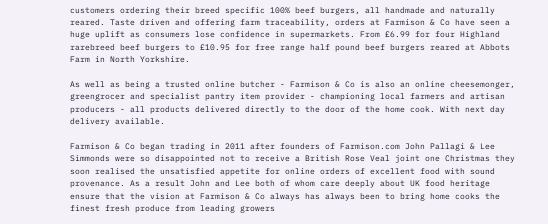customers ordering their breed specific 100% beef burgers, all handmade and naturally reared. Taste driven and offering farm traceability, orders at Farmison & Co have seen a huge uplift as consumers lose confidence in supermarkets. From £6.99 for four Highland rarebreed beef burgers to £10.95 for free range half pound beef burgers reared at Abbots Farm in North Yorkshire.

As well as being a trusted online butcher - Farmison & Co is also an online cheesemonger, greengrocer and specialist pantry item provider - championing local farmers and artisan producers - all products delivered directly to the door of the home cook. With next day delivery available.

Farmison & Co began trading in 2011 after founders of Farmison.com John Pallagi & Lee Simmonds were so disappointed not to receive a British Rose Veal joint one Christmas they soon realised the unsatisfied appetite for online orders of excellent food with sound provenance. As a result John and Lee both of whom care deeply about UK food heritage ensure that the vision at Farmison & Co always has always been to bring home cooks the finest fresh produce from leading growers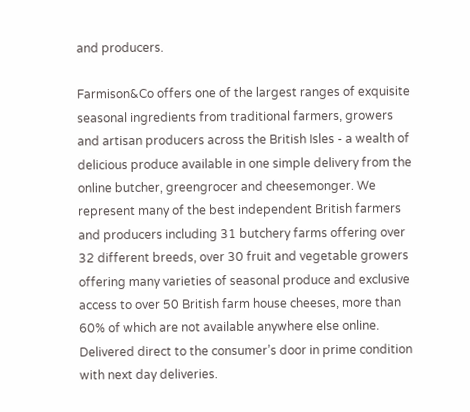and producers.

Farmison&Co offers one of the largest ranges of exquisite seasonal ingredients from traditional farmers, growers and artisan producers across the British Isles - a wealth of delicious produce available in one simple delivery from the online butcher, greengrocer and cheesemonger. We represent many of the best independent British farmers and producers including 31 butchery farms offering over 32 different breeds, over 30 fruit and vegetable growers offering many varieties of seasonal produce and exclusive access to over 50 British farm house cheeses, more than 60% of which are not available anywhere else online. Delivered direct to the consumer’s door in prime condition with next day deliveries.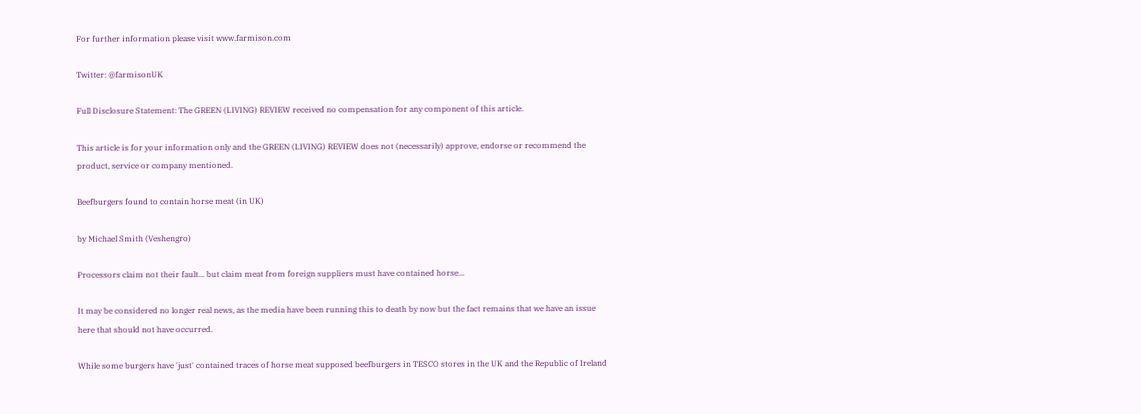For further information please visit www.farmison.com

Twitter: @farmisonUK

Full Disclosure Statement: The GREEN (LIVING) REVIEW received no compensation for any component of this article.

This article is for your information only and the GREEN (LIVING) REVIEW does not (necessarily) approve, endorse or recommend the product, service or company mentioned.

Beefburgers found to contain horse meat (in UK)

by Michael Smith (Veshengro)

Processors claim not their fault... but claim meat from foreign suppliers must have contained horse...

It may be considered no longer real news, as the media have been running this to death by now but the fact remains that we have an issue here that should not have occurred.

While some burgers have 'just' contained traces of horse meat supposed beefburgers in TESCO stores in the UK and the Republic of Ireland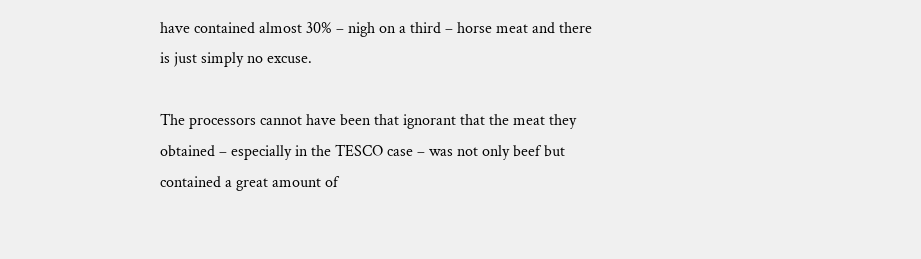have contained almost 30% – nigh on a third – horse meat and there is just simply no excuse.

The processors cannot have been that ignorant that the meat they obtained – especially in the TESCO case – was not only beef but contained a great amount of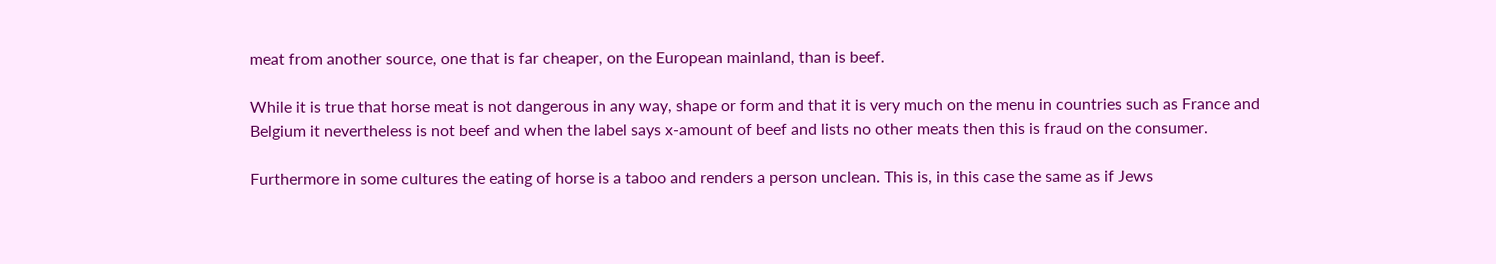meat from another source, one that is far cheaper, on the European mainland, than is beef.

While it is true that horse meat is not dangerous in any way, shape or form and that it is very much on the menu in countries such as France and Belgium it nevertheless is not beef and when the label says x-amount of beef and lists no other meats then this is fraud on the consumer.

Furthermore in some cultures the eating of horse is a taboo and renders a person unclean. This is, in this case the same as if Jews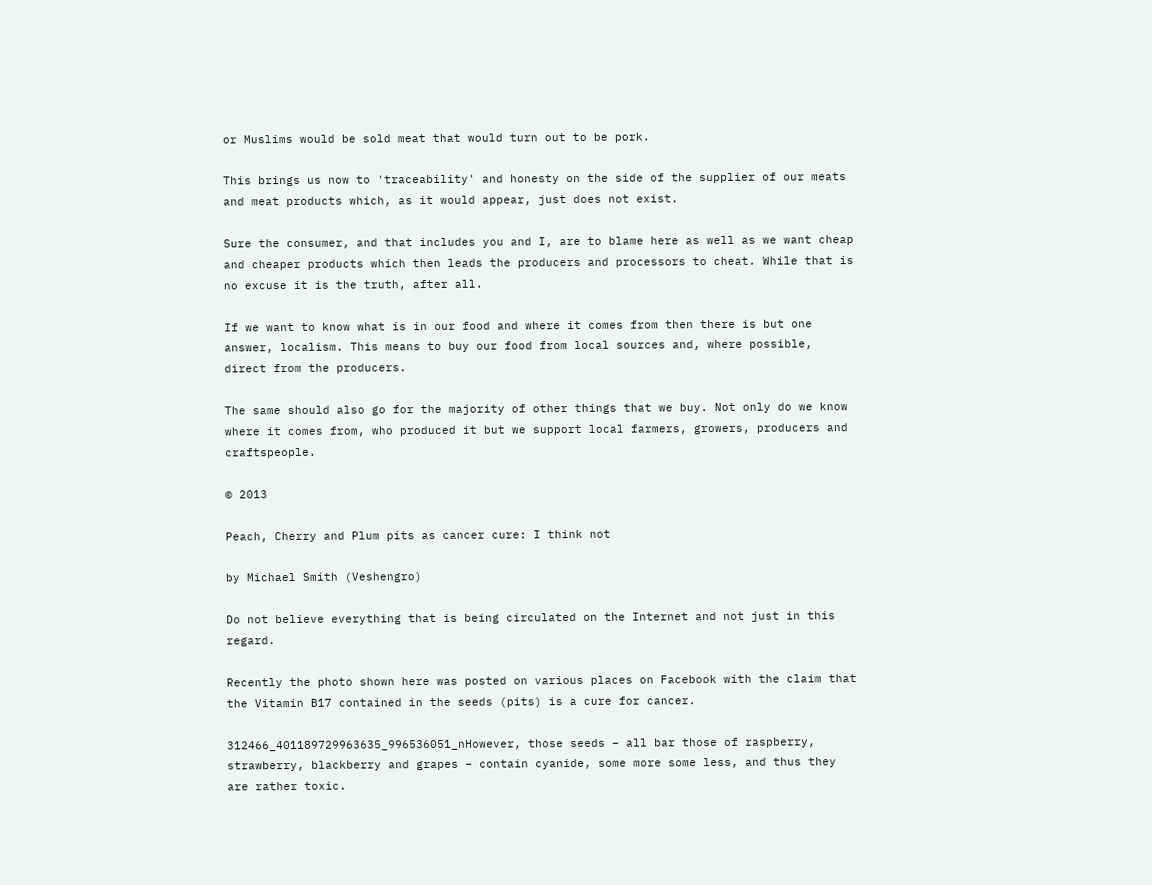or Muslims would be sold meat that would turn out to be pork.

This brings us now to 'traceability' and honesty on the side of the supplier of our meats and meat products which, as it would appear, just does not exist.

Sure the consumer, and that includes you and I, are to blame here as well as we want cheap and cheaper products which then leads the producers and processors to cheat. While that is no excuse it is the truth, after all.

If we want to know what is in our food and where it comes from then there is but one answer, localism. This means to buy our food from local sources and, where possible, direct from the producers.

The same should also go for the majority of other things that we buy. Not only do we know where it comes from, who produced it but we support local farmers, growers, producers and craftspeople.

© 2013

Peach, Cherry and Plum pits as cancer cure: I think not

by Michael Smith (Veshengro)

Do not believe everything that is being circulated on the Internet and not just in this regard.

Recently the photo shown here was posted on various places on Facebook with the claim that the Vitamin B17 contained in the seeds (pits) is a cure for cancer.

312466_401189729963635_996536051_nHowever, those seeds – all bar those of raspberry, strawberry, blackberry and grapes – contain cyanide, some more some less, and thus they are rather toxic.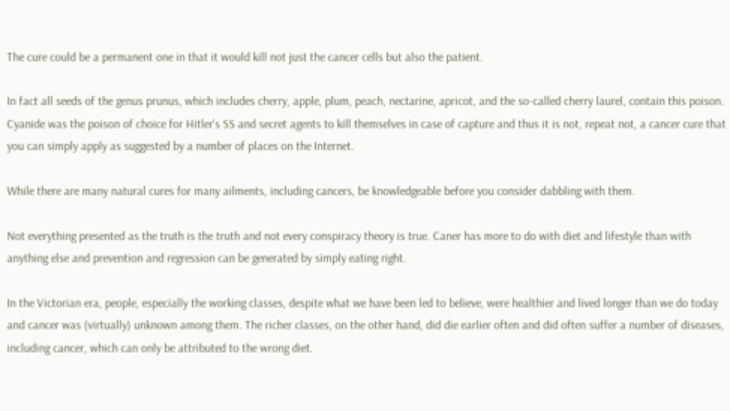The cure could be a permanent one in that it would kill not just the cancer cells but also the patient.

In fact all seeds of the genus prunus, which includes cherry, apple, plum, peach, nectarine, apricot, and the so-called cherry laurel, contain this poison. Cyanide was the poison of choice for Hitler's SS and secret agents to kill themselves in case of capture and thus it is not, repeat not, a cancer cure that you can simply apply as suggested by a number of places on the Internet.

While there are many natural cures for many ailments, including cancers, be knowledgeable before you consider dabbling with them.

Not everything presented as the truth is the truth and not every conspiracy theory is true. Caner has more to do with diet and lifestyle than with anything else and prevention and regression can be generated by simply eating right.

In the Victorian era, people, especially the working classes, despite what we have been led to believe, were healthier and lived longer than we do today and cancer was (virtually) unknown among them. The richer classes, on the other hand, did die earlier often and did often suffer a number of diseases, including cancer, which can only be attributed to the wrong diet.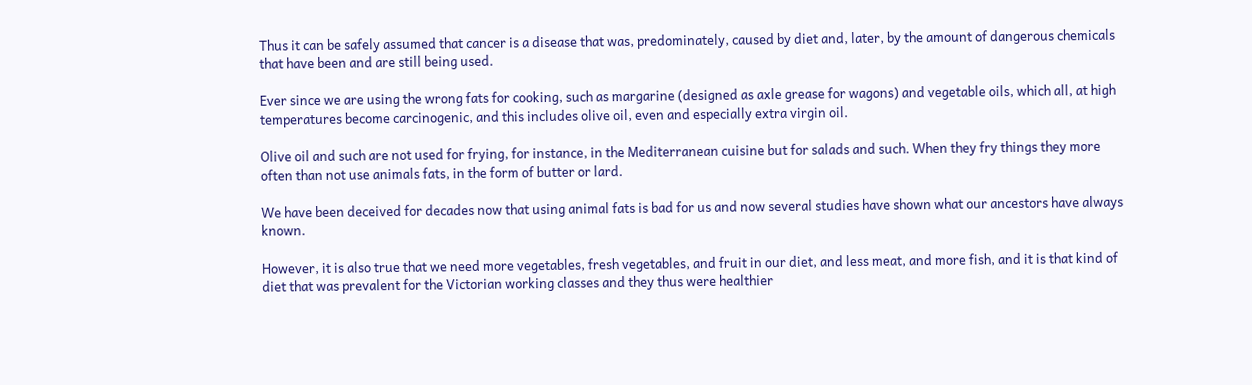Thus it can be safely assumed that cancer is a disease that was, predominately, caused by diet and, later, by the amount of dangerous chemicals that have been and are still being used.

Ever since we are using the wrong fats for cooking, such as margarine (designed as axle grease for wagons) and vegetable oils, which all, at high temperatures become carcinogenic, and this includes olive oil, even and especially extra virgin oil.

Olive oil and such are not used for frying, for instance, in the Mediterranean cuisine but for salads and such. When they fry things they more often than not use animals fats, in the form of butter or lard.

We have been deceived for decades now that using animal fats is bad for us and now several studies have shown what our ancestors have always known.

However, it is also true that we need more vegetables, fresh vegetables, and fruit in our diet, and less meat, and more fish, and it is that kind of diet that was prevalent for the Victorian working classes and they thus were healthier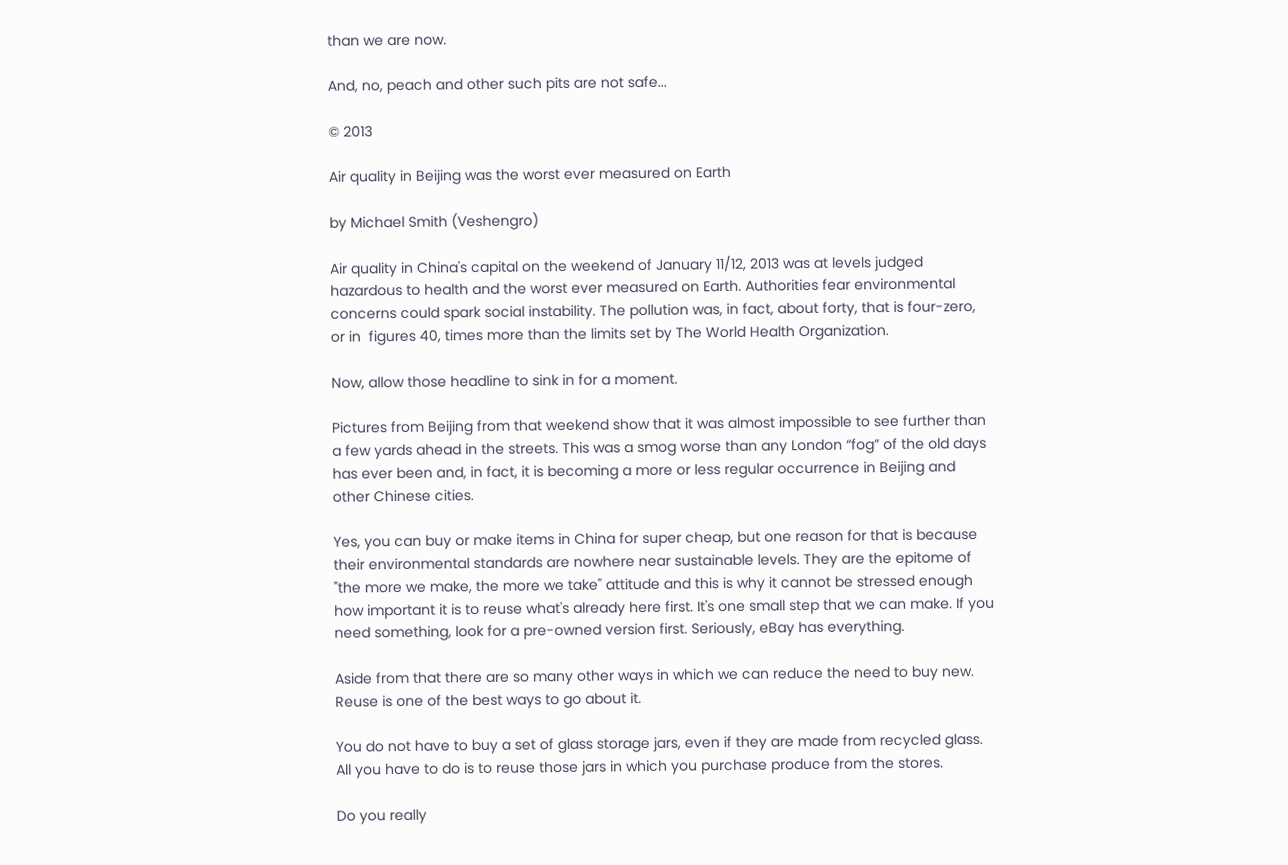than we are now.

And, no, peach and other such pits are not safe...

© 2013

Air quality in Beijing was the worst ever measured on Earth

by Michael Smith (Veshengro)

Air quality in China's capital on the weekend of January 11/12, 2013 was at levels judged hazardous to health and the worst ever measured on Earth. Authorities fear environmental concerns could spark social instability. The pollution was, in fact, about forty, that is four-zero, or in  figures 40, times more than the limits set by The World Health Organization.

Now, allow those headline to sink in for a moment.

Pictures from Beijing from that weekend show that it was almost impossible to see further than a few yards ahead in the streets. This was a smog worse than any London “fog” of the old days has ever been and, in fact, it is becoming a more or less regular occurrence in Beijing and other Chinese cities.

Yes, you can buy or make items in China for super cheap, but one reason for that is because their environmental standards are nowhere near sustainable levels. They are the epitome of "the more we make, the more we take" attitude and this is why it cannot be stressed enough how important it is to reuse what's already here first. It's one small step that we can make. If you need something, look for a pre-owned version first. Seriously, eBay has everything.

Aside from that there are so many other ways in which we can reduce the need to buy new. Reuse is one of the best ways to go about it.

You do not have to buy a set of glass storage jars, even if they are made from recycled glass. All you have to do is to reuse those jars in which you purchase produce from the stores.

Do you really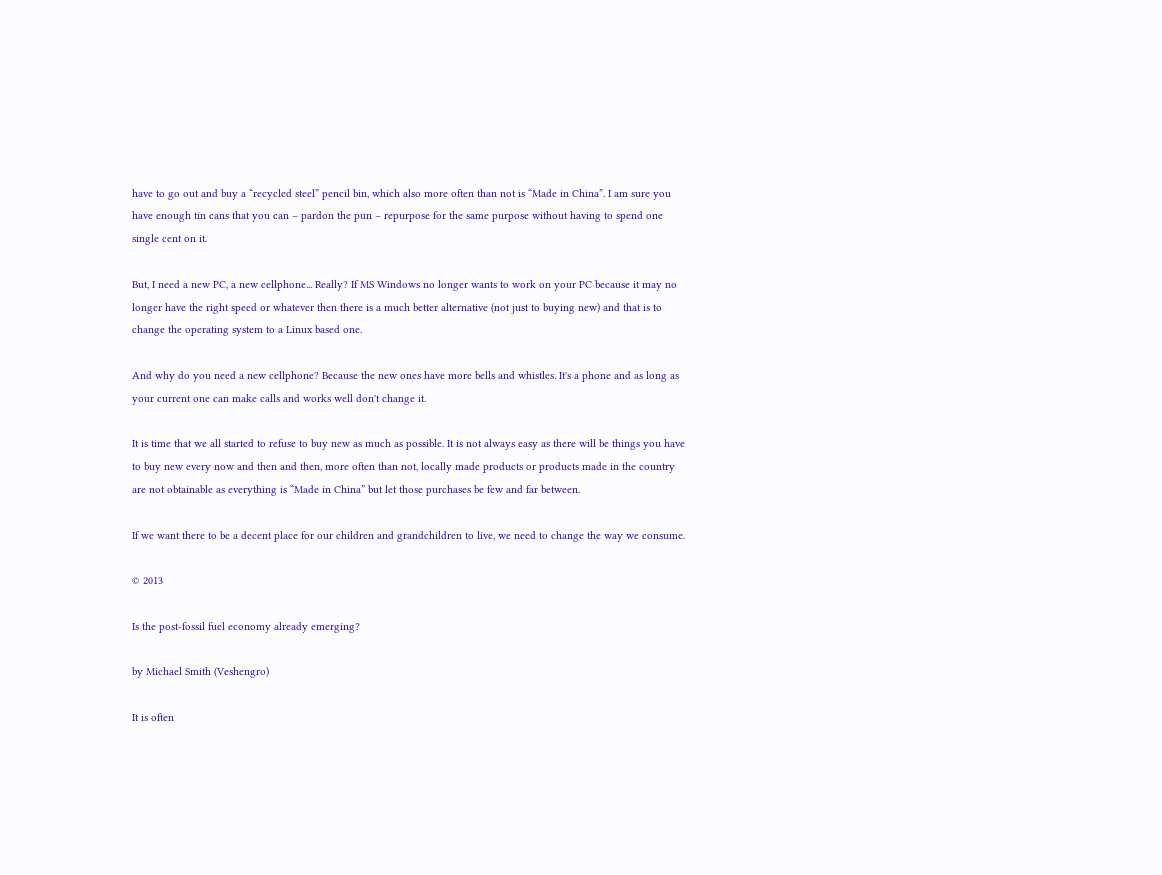have to go out and buy a “recycled steel” pencil bin, which also more often than not is “Made in China”. I am sure you have enough tin cans that you can – pardon the pun – repurpose for the same purpose without having to spend one single cent on it.

But, I need a new PC, a new cellphone... Really? If MS Windows no longer wants to work on your PC because it may no longer have the right speed or whatever then there is a much better alternative (not just to buying new) and that is to change the operating system to a Linux based one.

And why do you need a new cellphone? Because the new ones have more bells and whistles. It's a phone and as long as your current one can make calls and works well don't change it.

It is time that we all started to refuse to buy new as much as possible. It is not always easy as there will be things you have to buy new every now and then and then, more often than not, locally made products or products made in the country are not obtainable as everything is “Made in China” but let those purchases be few and far between.

If we want there to be a decent place for our children and grandchildren to live, we need to change the way we consume.

© 2013

Is the post-fossil fuel economy already emerging?

by Michael Smith (Veshengro)

It is often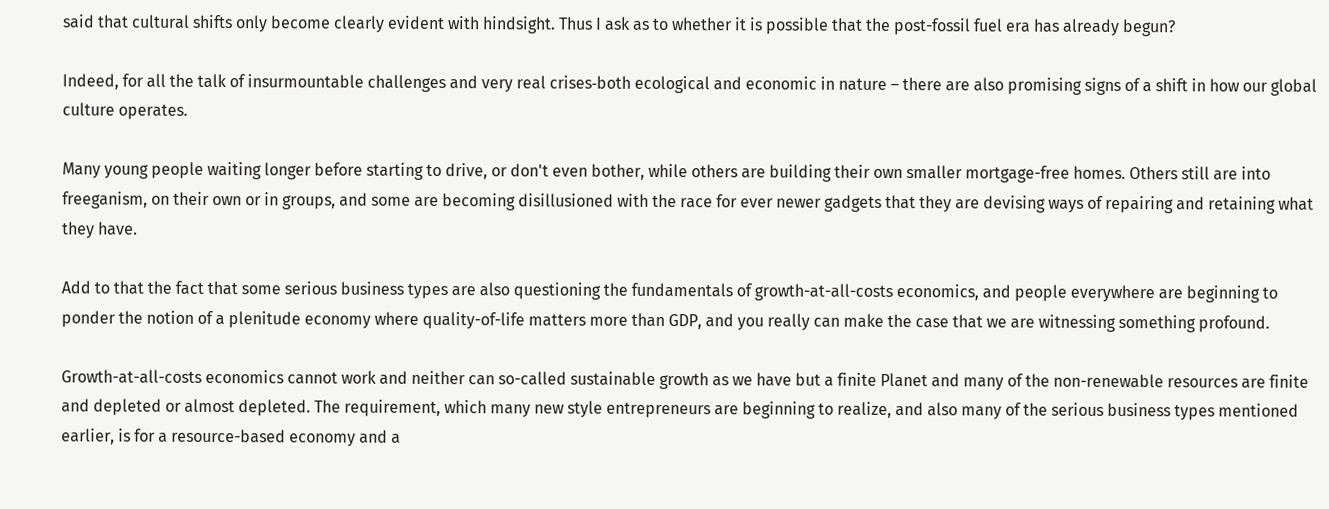said that cultural shifts only become clearly evident with hindsight. Thus I ask as to whether it is possible that the post-fossil fuel era has already begun?

Indeed, for all the talk of insurmountable challenges and very real crises‐both ecological and economic in nature – there are also promising signs of a shift in how our global culture operates.

Many young people waiting longer before starting to drive, or don't even bother, while others are building their own smaller mortgage-free homes. Others still are into freeganism, on their own or in groups, and some are becoming disillusioned with the race for ever newer gadgets that they are devising ways of repairing and retaining what they have.

Add to that the fact that some serious business types are also questioning the fundamentals of growth-at-all-costs economics, and people everywhere are beginning to ponder the notion of a plenitude economy where quality-of-life matters more than GDP, and you really can make the case that we are witnessing something profound.

Growth-at-all-costs economics cannot work and neither can so-called sustainable growth as we have but a finite Planet and many of the non-renewable resources are finite and depleted or almost depleted. The requirement, which many new style entrepreneurs are beginning to realize, and also many of the serious business types mentioned earlier, is for a resource-based economy and a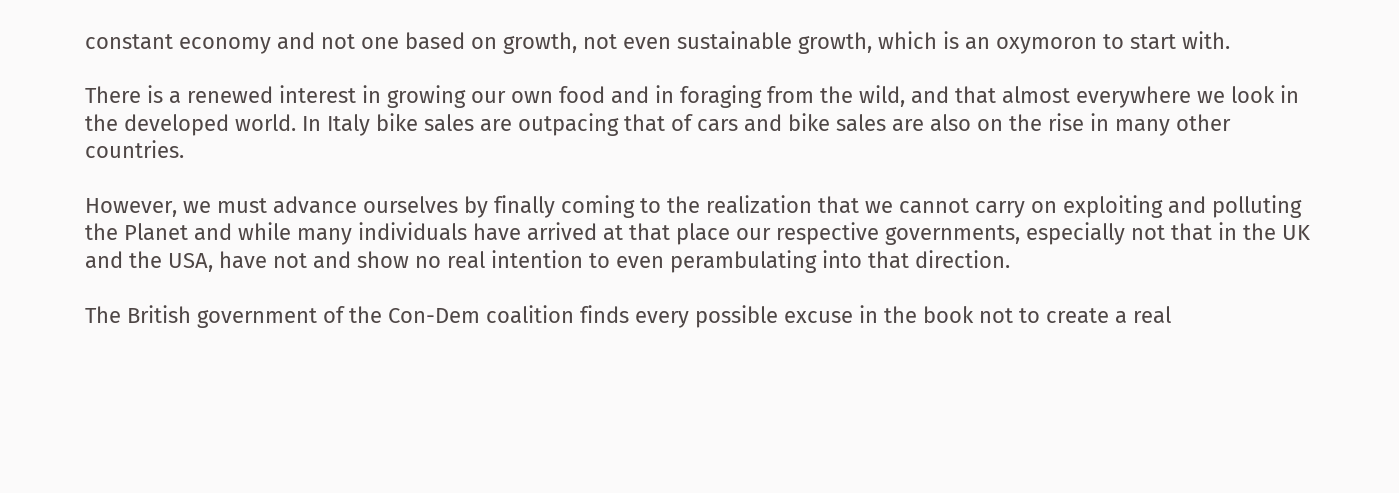constant economy and not one based on growth, not even sustainable growth, which is an oxymoron to start with.

There is a renewed interest in growing our own food and in foraging from the wild, and that almost everywhere we look in the developed world. In Italy bike sales are outpacing that of cars and bike sales are also on the rise in many other countries.

However, we must advance ourselves by finally coming to the realization that we cannot carry on exploiting and polluting the Planet and while many individuals have arrived at that place our respective governments, especially not that in the UK and the USA, have not and show no real intention to even perambulating into that direction.

The British government of the Con-Dem coalition finds every possible excuse in the book not to create a real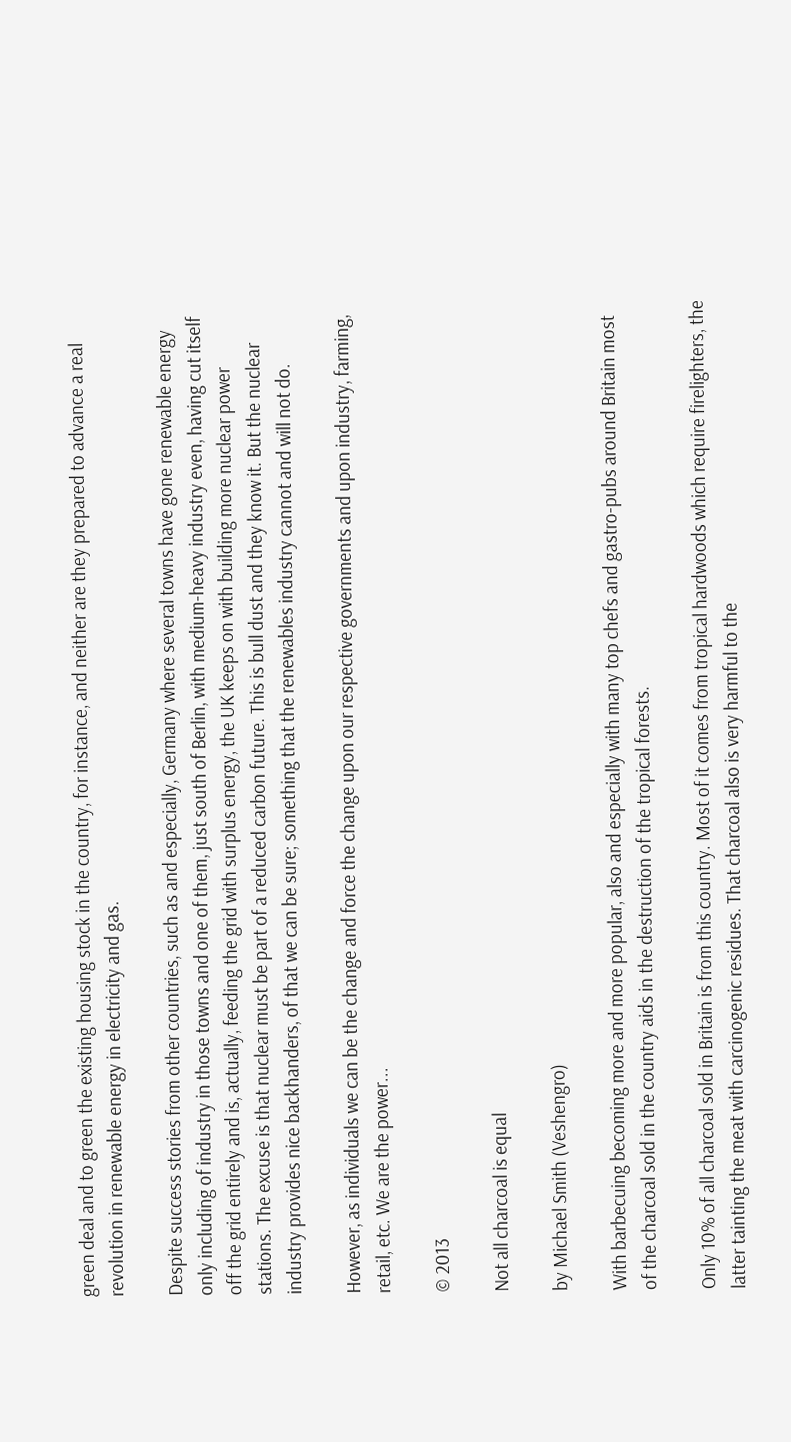green deal and to green the existing housing stock in the country, for instance, and neither are they prepared to advance a real revolution in renewable energy in electricity and gas.

Despite success stories from other countries, such as and especially, Germany where several towns have gone renewable energy only including of industry in those towns and one of them, just south of Berlin, with medium-heavy industry even, having cut itself off the grid entirely and is, actually, feeding the grid with surplus energy, the UK keeps on with building more nuclear power stations. The excuse is that nuclear must be part of a reduced carbon future. This is bull dust and they know it. But the nuclear industry provides nice backhanders, of that we can be sure; something that the renewables industry cannot and will not do.

However, as individuals we can be the change and force the change upon our respective governments and upon industry, farming, retail, etc. We are the power...

© 2013

Not all charcoal is equal

by Michael Smith (Veshengro)

With barbecuing becoming more and more popular, also and especially with many top chefs and gastro-pubs around Britain most of the charcoal sold in the country aids in the destruction of the tropical forests.

Only 10% of all charcoal sold in Britain is from this country. Most of it comes from tropical hardwoods which require firelighters, the latter tainting the meat with carcinogenic residues. That charcoal also is very harmful to the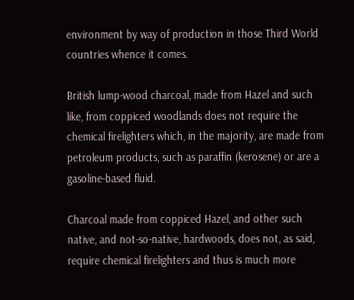environment by way of production in those Third World countries whence it comes.

British lump-wood charcoal, made from Hazel and such like, from coppiced woodlands does not require the chemical firelighters which, in the majority, are made from petroleum products, such as paraffin (kerosene) or are a gasoline-based fluid.

Charcoal made from coppiced Hazel, and other such native, and not-so-native, hardwoods, does not, as said, require chemical firelighters and thus is much more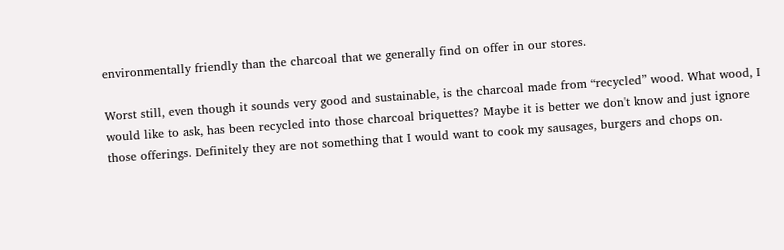environmentally friendly than the charcoal that we generally find on offer in our stores.

Worst still, even though it sounds very good and sustainable, is the charcoal made from “recycled” wood. What wood, I would like to ask, has been recycled into those charcoal briquettes? Maybe it is better we don't know and just ignore those offerings. Definitely they are not something that I would want to cook my sausages, burgers and chops on.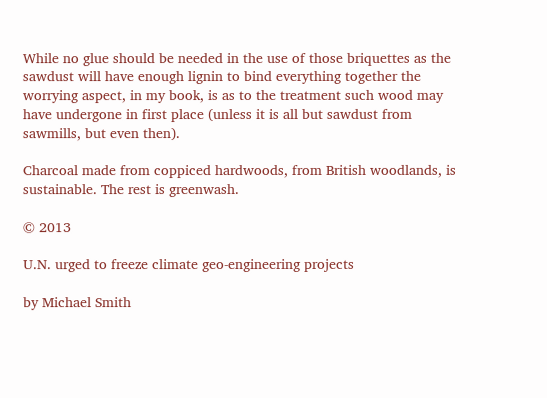While no glue should be needed in the use of those briquettes as the sawdust will have enough lignin to bind everything together the worrying aspect, in my book, is as to the treatment such wood may have undergone in first place (unless it is all but sawdust from sawmills, but even then).

Charcoal made from coppiced hardwoods, from British woodlands, is sustainable. The rest is greenwash.

© 2013

U.N. urged to freeze climate geo-engineering projects

by Michael Smith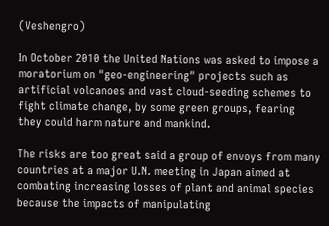(Veshengro)

In October 2010 the United Nations was asked to impose a moratorium on "geo-engineering" projects such as artificial volcanoes and vast cloud-seeding schemes to fight climate change, by some green groups, fearing they could harm nature and mankind.

The risks are too great said a group of envoys from many countries at a major U.N. meeting in Japan aimed at combating increasing losses of plant and animal species because the impacts of manipulating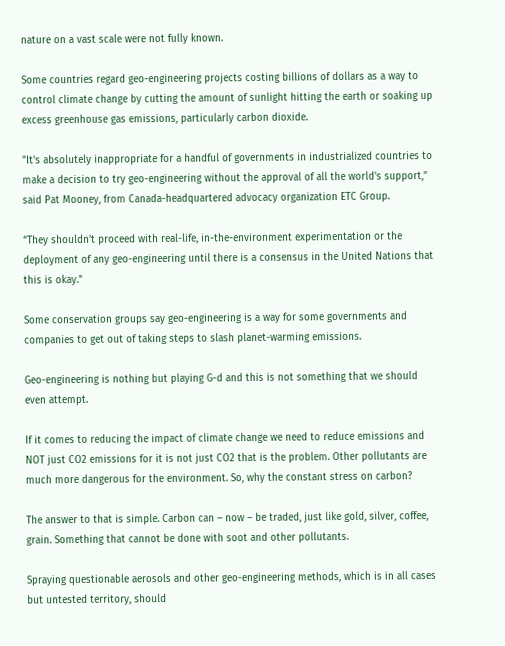nature on a vast scale were not fully known.

Some countries regard geo-engineering projects costing billions of dollars as a way to control climate change by cutting the amount of sunlight hitting the earth or soaking up excess greenhouse gas emissions, particularly carbon dioxide.

"It's absolutely inappropriate for a handful of governments in industrialized countries to make a decision to try geo-engineering without the approval of all the world's support," said Pat Mooney, from Canada-headquartered advocacy organization ETC Group.

“They shouldn't proceed with real-life, in-the-environment experimentation or the deployment of any geo-engineering until there is a consensus in the United Nations that this is okay."

Some conservation groups say geo-engineering is a way for some governments and companies to get out of taking steps to slash planet-warming emissions.

Geo-engineering is nothing but playing G-d and this is not something that we should even attempt.

If it comes to reducing the impact of climate change we need to reduce emissions and NOT just CO2 emissions for it is not just CO2 that is the problem. Other pollutants are much more dangerous for the environment. So, why the constant stress on carbon?

The answer to that is simple. Carbon can – now – be traded, just like gold, silver, coffee, grain. Something that cannot be done with soot and other pollutants.

Spraying questionable aerosols and other geo-engineering methods, which is in all cases but untested territory, should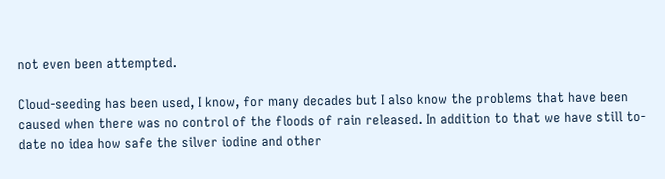not even been attempted.

Cloud-seeding has been used, I know, for many decades but I also know the problems that have been caused when there was no control of the floods of rain released. In addition to that we have still to-date no idea how safe the silver iodine and other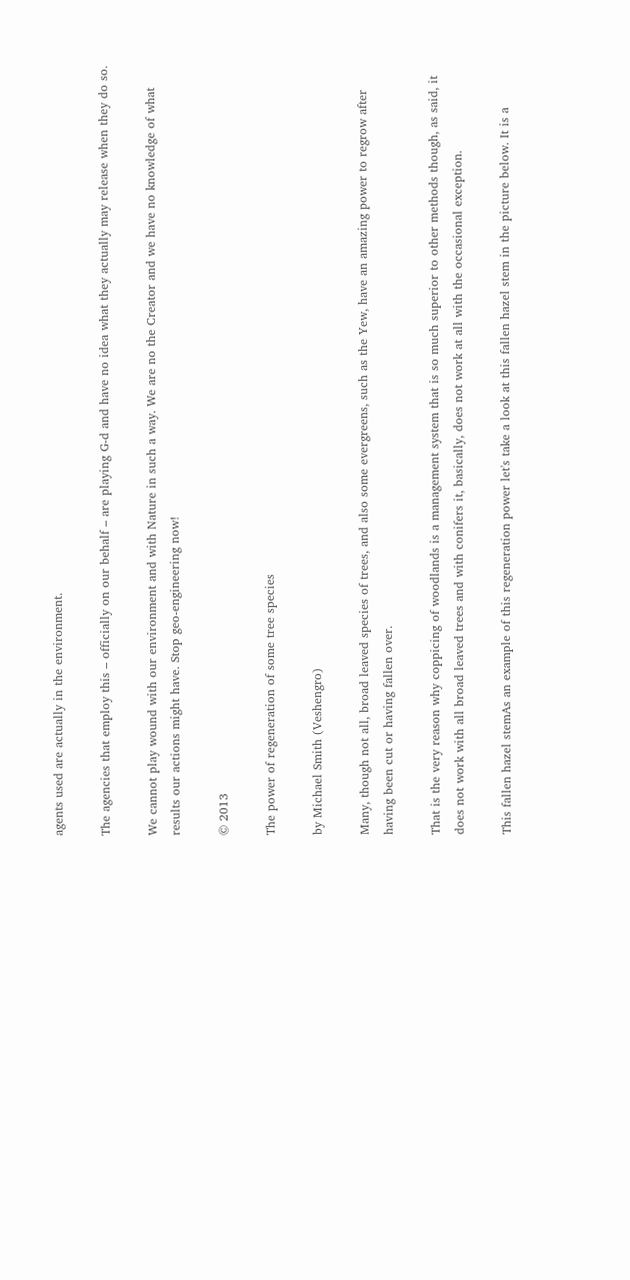agents used are actually in the environment.

The agencies that employ this – officially on our behalf – are playing G-d and have no idea what they actually may release when they do so.

We cannot play wound with our environment and with Nature in such a way. We are no the Creator and we have no knowledge of what results our actions might have. Stop geo-engineering now!

© 2013

The power of regeneration of some tree species

by Michael Smith (Veshengro)

Many, though not all, broad leaved species of trees, and also some evergreens, such as the Yew, have an amazing power to regrow after having been cut or having fallen over.

That is the very reason why coppicing of woodlands is a management system that is so much superior to other methods though, as said, it does not work with all broad leaved trees and with conifers it, basically, does not work at all with the occasional exception.

This fallen hazel stemAs an example of this regeneration power let's take a look at this fallen hazel stem in the picture below. It is a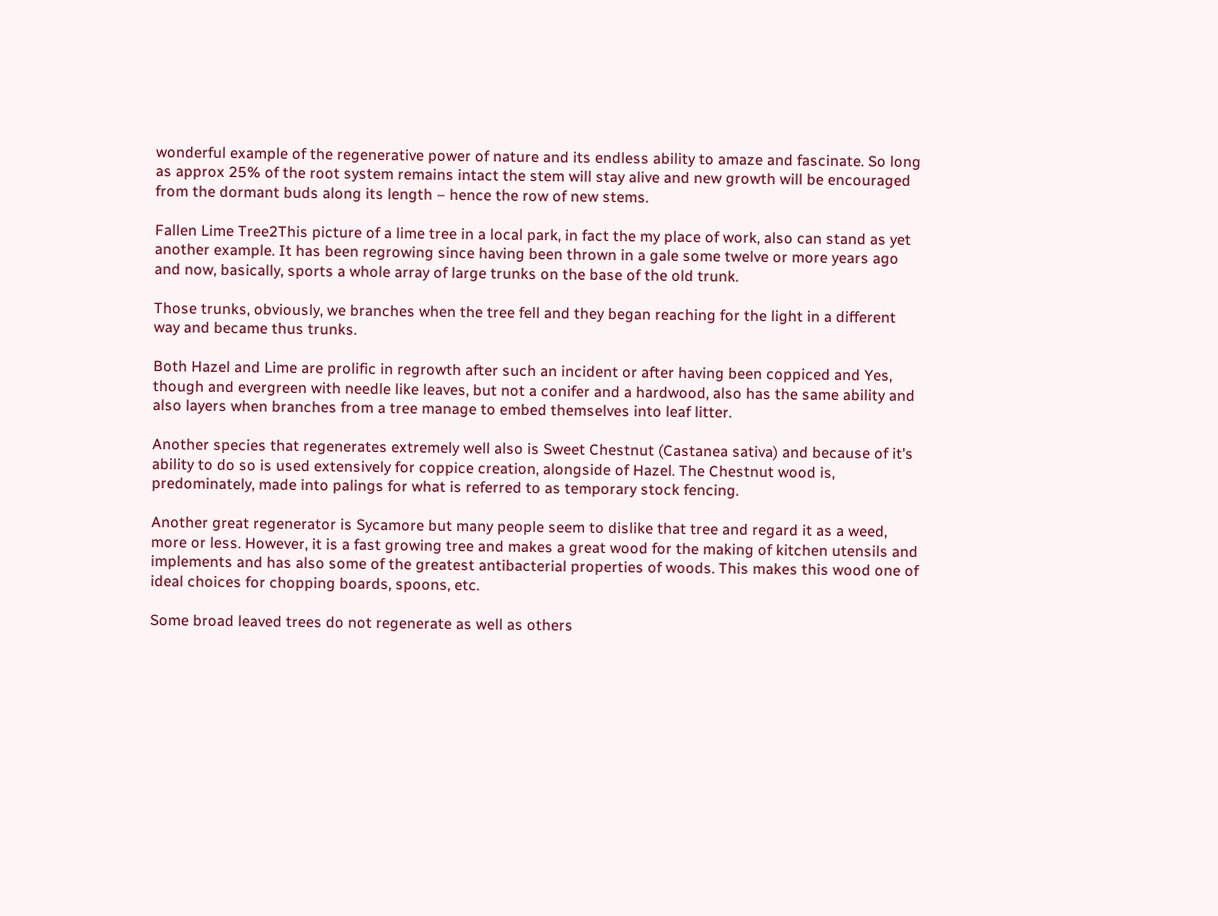wonderful example of the regenerative power of nature and its endless ability to amaze and fascinate. So long as approx 25% of the root system remains intact the stem will stay alive and new growth will be encouraged from the dormant buds along its length – hence the row of new stems.

Fallen Lime Tree2This picture of a lime tree in a local park, in fact the my place of work, also can stand as yet another example. It has been regrowing since having been thrown in a gale some twelve or more years ago and now, basically, sports a whole array of large trunks on the base of the old trunk.

Those trunks, obviously, we branches when the tree fell and they began reaching for the light in a different way and became thus trunks.

Both Hazel and Lime are prolific in regrowth after such an incident or after having been coppiced and Yes, though and evergreen with needle like leaves, but not a conifer and a hardwood, also has the same ability and also layers when branches from a tree manage to embed themselves into leaf litter.

Another species that regenerates extremely well also is Sweet Chestnut (Castanea sativa) and because of it's ability to do so is used extensively for coppice creation, alongside of Hazel. The Chestnut wood is, predominately, made into palings for what is referred to as temporary stock fencing.

Another great regenerator is Sycamore but many people seem to dislike that tree and regard it as a weed, more or less. However, it is a fast growing tree and makes a great wood for the making of kitchen utensils and implements and has also some of the greatest antibacterial properties of woods. This makes this wood one of ideal choices for chopping boards, spoons, etc.

Some broad leaved trees do not regenerate as well as others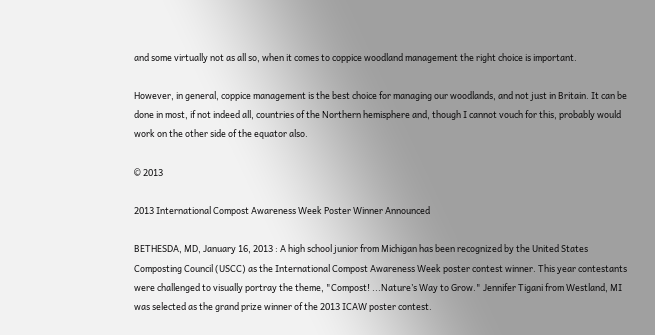and some virtually not as all so, when it comes to coppice woodland management the right choice is important.

However, in general, coppice management is the best choice for managing our woodlands, and not just in Britain. It can be done in most, if not indeed all, countries of the Northern hemisphere and, though I cannot vouch for this, probably would work on the other side of the equator also.

© 2013

2013 International Compost Awareness Week Poster Winner Announced

BETHESDA, MD, January 16, 2013 : A high school junior from Michigan has been recognized by the United States Composting Council (USCC) as the International Compost Awareness Week poster contest winner. This year contestants were challenged to visually portray the theme, "Compost! ...Nature’s Way to Grow." Jennifer Tigani from Westland, MI was selected as the grand prize winner of the 2013 ICAW poster contest.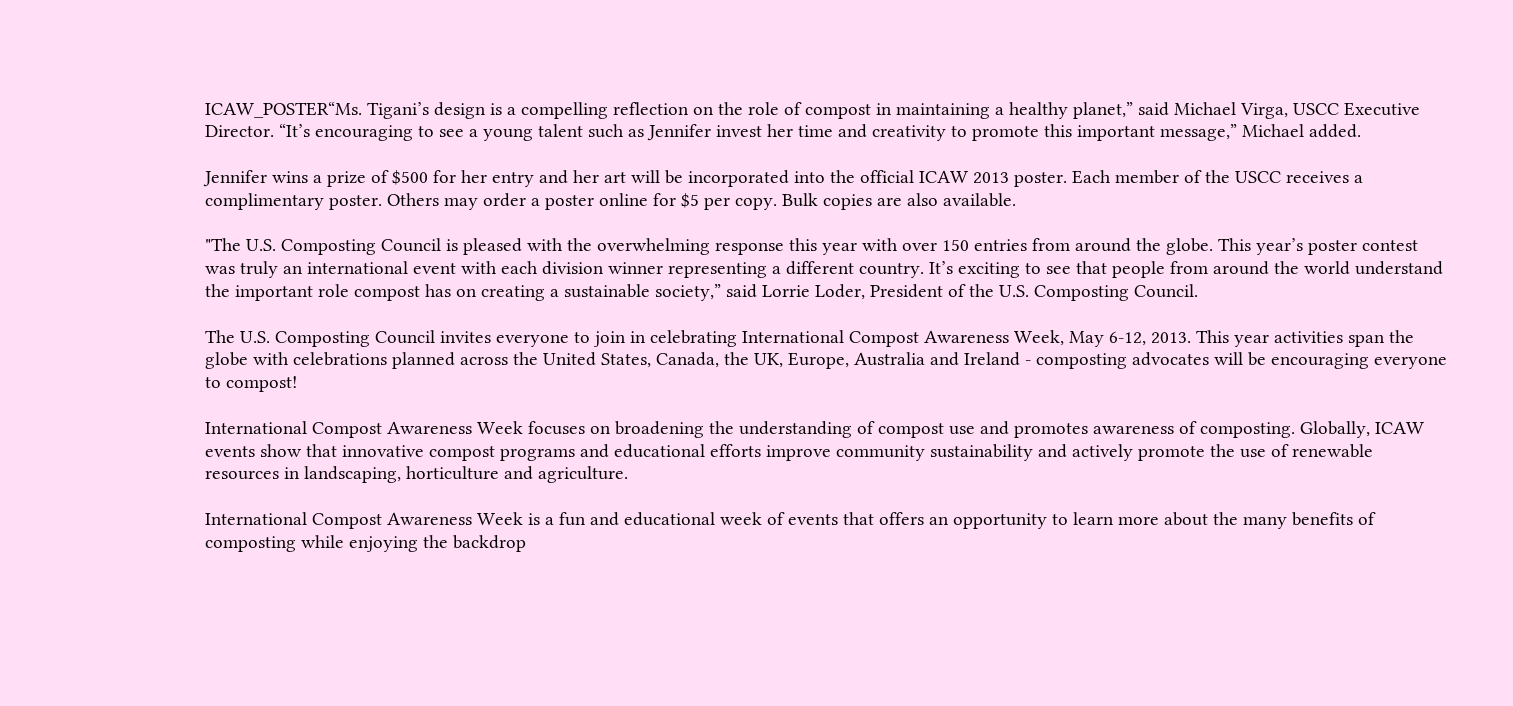ICAW_POSTER“Ms. Tigani’s design is a compelling reflection on the role of compost in maintaining a healthy planet,” said Michael Virga, USCC Executive Director. “It’s encouraging to see a young talent such as Jennifer invest her time and creativity to promote this important message,” Michael added.

Jennifer wins a prize of $500 for her entry and her art will be incorporated into the official ICAW 2013 poster. Each member of the USCC receives a complimentary poster. Others may order a poster online for $5 per copy. Bulk copies are also available.

"The U.S. Composting Council is pleased with the overwhelming response this year with over 150 entries from around the globe. This year’s poster contest was truly an international event with each division winner representing a different country. It’s exciting to see that people from around the world understand the important role compost has on creating a sustainable society,” said Lorrie Loder, President of the U.S. Composting Council.

The U.S. Composting Council invites everyone to join in celebrating International Compost Awareness Week, May 6-12, 2013. This year activities span the globe with celebrations planned across the United States, Canada, the UK, Europe, Australia and Ireland - composting advocates will be encouraging everyone to compost!

International Compost Awareness Week focuses on broadening the understanding of compost use and promotes awareness of composting. Globally, ICAW events show that innovative compost programs and educational efforts improve community sustainability and actively promote the use of renewable resources in landscaping, horticulture and agriculture.

International Compost Awareness Week is a fun and educational week of events that offers an opportunity to learn more about the many benefits of composting while enjoying the backdrop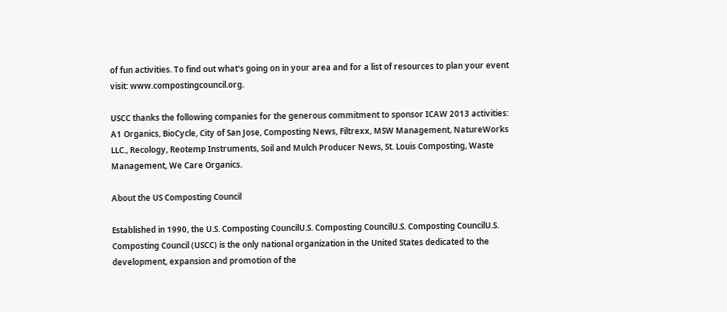of fun activities. To find out what's going on in your area and for a list of resources to plan your event visit: www.compostingcouncil.org.

USCC thanks the following companies for the generous commitment to sponsor ICAW 2013 activities: A1 Organics, BioCycle, City of San Jose, Composting News, Filtrexx, MSW Management, NatureWorks LLC., Recology, Reotemp Instruments, Soil and Mulch Producer News, St. Louis Composting, Waste Management, We Care Organics.

About the US Composting Council

Established in 1990, the U.S. Composting CouncilU.S. Composting CouncilU.S. Composting CouncilU.S. Composting Council (USCC) is the only national organization in the United States dedicated to the development, expansion and promotion of the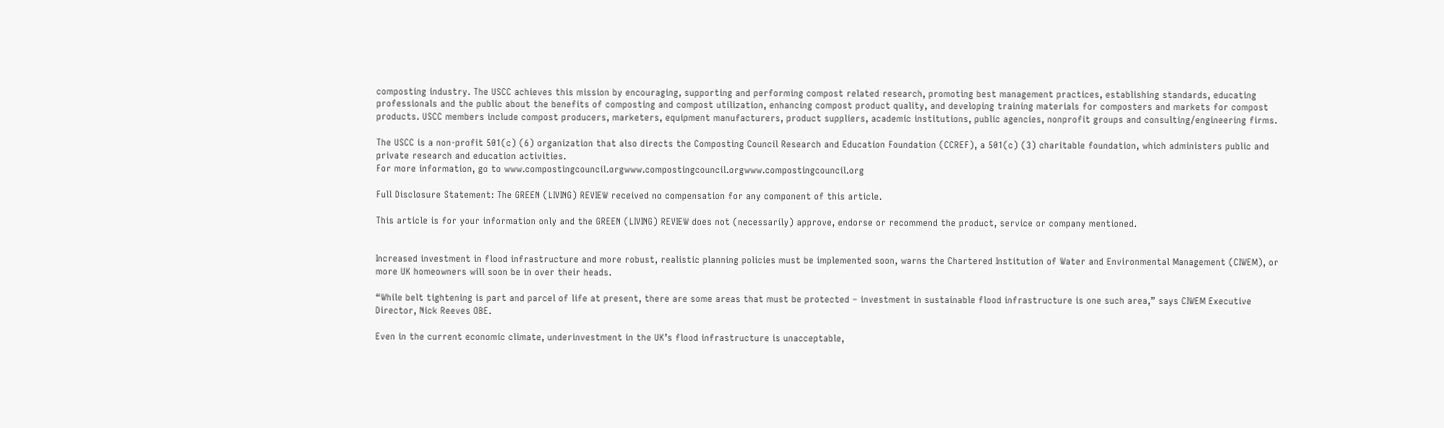composting industry. The USCC achieves this mission by encouraging, supporting and performing compost related research, promoting best management practices, establishing standards, educating professionals and the public about the benefits of composting and compost utilization, enhancing compost product quality, and developing training materials for composters and markets for compost products. USCC members include compost producers, marketers, equipment manufacturers, product suppliers, academic institutions, public agencies, nonprofit groups and consulting/engineering firms.

The USCC is a non-profit 501(c) (6) organization that also directs the Composting Council Research and Education Foundation (CCREF), a 501(c) (3) charitable foundation, which administers public and private research and education activities.
For more information, go to www.compostingcouncil.orgwww.compostingcouncil.orgwww.compostingcouncil.org

Full Disclosure Statement: The GREEN (LIVING) REVIEW received no compensation for any component of this article.

This article is for your information only and the GREEN (LIVING) REVIEW does not (necessarily) approve, endorse or recommend the product, service or company mentioned.


Increased investment in flood infrastructure and more robust, realistic planning policies must be implemented soon, warns the Chartered Institution of Water and Environmental Management (CIWEM), or more UK homeowners will soon be in over their heads.

“While belt tightening is part and parcel of life at present, there are some areas that must be protected – investment in sustainable flood infrastructure is one such area,” says CIWEM Executive Director, Nick Reeves OBE.

Even in the current economic climate, underinvestment in the UK’s flood infrastructure is unacceptable,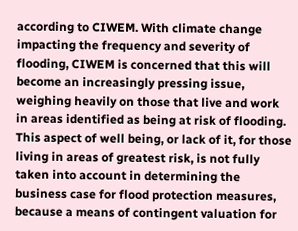according to CIWEM. With climate change impacting the frequency and severity of flooding, CIWEM is concerned that this will become an increasingly pressing issue, weighing heavily on those that live and work in areas identified as being at risk of flooding. This aspect of well being, or lack of it, for those living in areas of greatest risk, is not fully taken into account in determining the business case for flood protection measures, because a means of contingent valuation for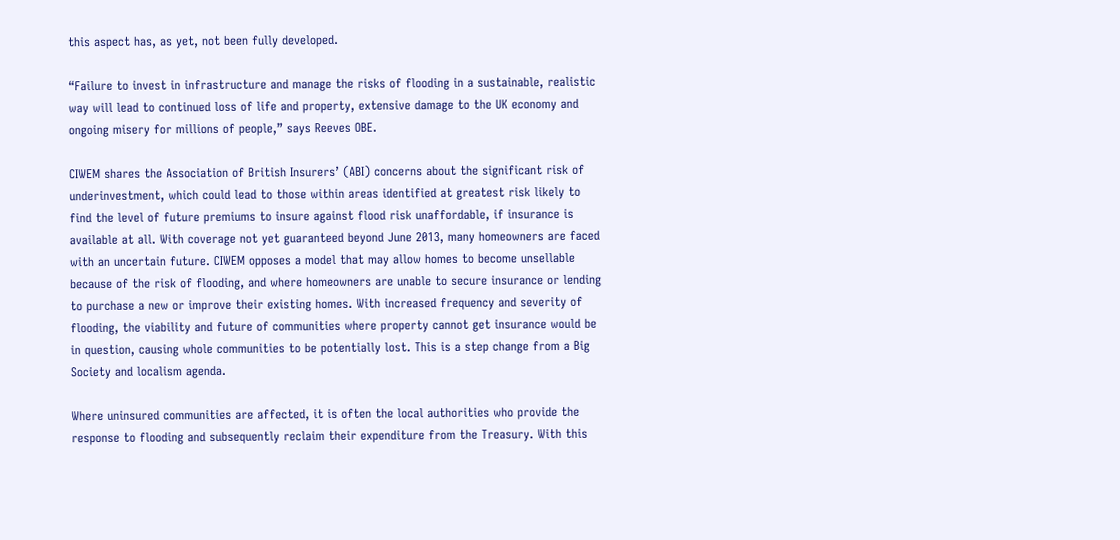this aspect has, as yet, not been fully developed.

“Failure to invest in infrastructure and manage the risks of flooding in a sustainable, realistic way will lead to continued loss of life and property, extensive damage to the UK economy and ongoing misery for millions of people,” says Reeves OBE.

CIWEM shares the Association of British Insurers’ (ABI) concerns about the significant risk of underinvestment, which could lead to those within areas identified at greatest risk likely to find the level of future premiums to insure against flood risk unaffordable, if insurance is available at all. With coverage not yet guaranteed beyond June 2013, many homeowners are faced with an uncertain future. CIWEM opposes a model that may allow homes to become unsellable because of the risk of flooding, and where homeowners are unable to secure insurance or lending to purchase a new or improve their existing homes. With increased frequency and severity of flooding, the viability and future of communities where property cannot get insurance would be in question, causing whole communities to be potentially lost. This is a step change from a Big Society and localism agenda.

Where uninsured communities are affected, it is often the local authorities who provide the response to flooding and subsequently reclaim their expenditure from the Treasury. With this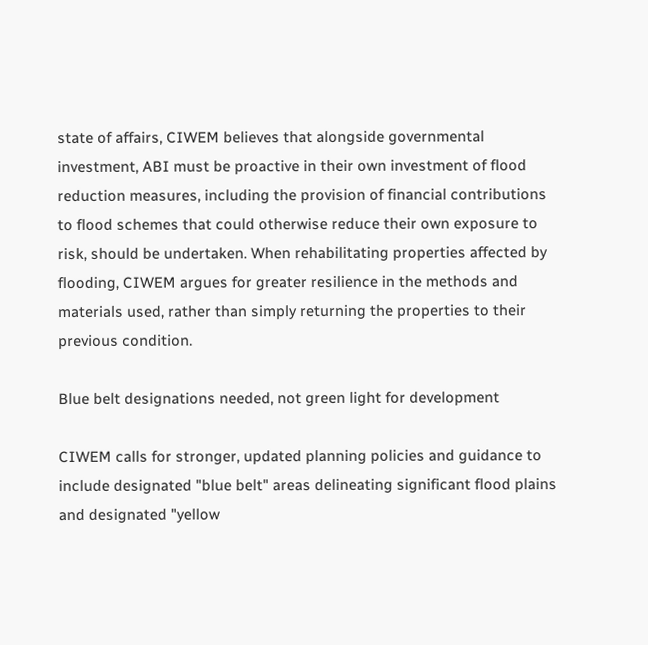state of affairs, CIWEM believes that alongside governmental investment, ABI must be proactive in their own investment of flood reduction measures, including the provision of financial contributions to flood schemes that could otherwise reduce their own exposure to risk, should be undertaken. When rehabilitating properties affected by flooding, CIWEM argues for greater resilience in the methods and materials used, rather than simply returning the properties to their previous condition.

Blue belt designations needed, not green light for development

CIWEM calls for stronger, updated planning policies and guidance to include designated "blue belt" areas delineating significant flood plains and designated "yellow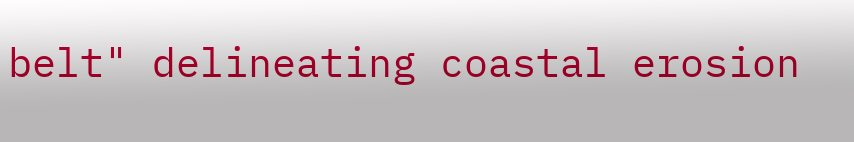belt" delineating coastal erosion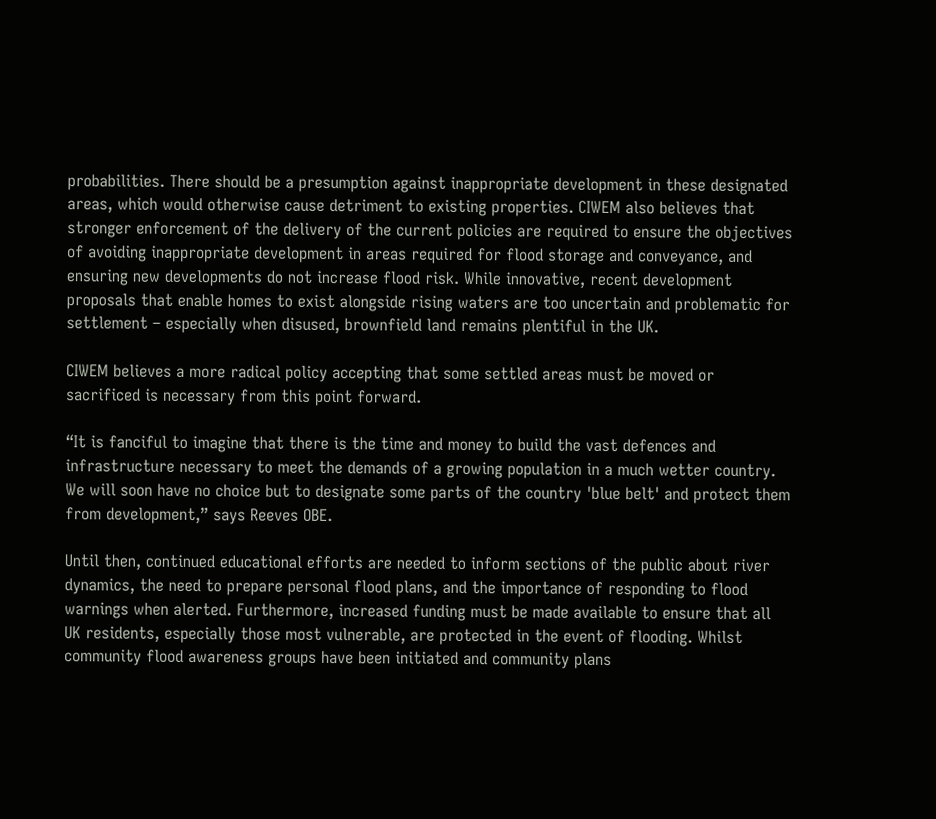probabilities. There should be a presumption against inappropriate development in these designated areas, which would otherwise cause detriment to existing properties. CIWEM also believes that stronger enforcement of the delivery of the current policies are required to ensure the objectives of avoiding inappropriate development in areas required for flood storage and conveyance, and ensuring new developments do not increase flood risk. While innovative, recent development proposals that enable homes to exist alongside rising waters are too uncertain and problematic for settlement – especially when disused, brownfield land remains plentiful in the UK.

CIWEM believes a more radical policy accepting that some settled areas must be moved or sacrificed is necessary from this point forward.

“It is fanciful to imagine that there is the time and money to build the vast defences and infrastructure necessary to meet the demands of a growing population in a much wetter country. We will soon have no choice but to designate some parts of the country 'blue belt' and protect them from development,” says Reeves OBE.

Until then, continued educational efforts are needed to inform sections of the public about river dynamics, the need to prepare personal flood plans, and the importance of responding to flood warnings when alerted. Furthermore, increased funding must be made available to ensure that all UK residents, especially those most vulnerable, are protected in the event of flooding. Whilst community flood awareness groups have been initiated and community plans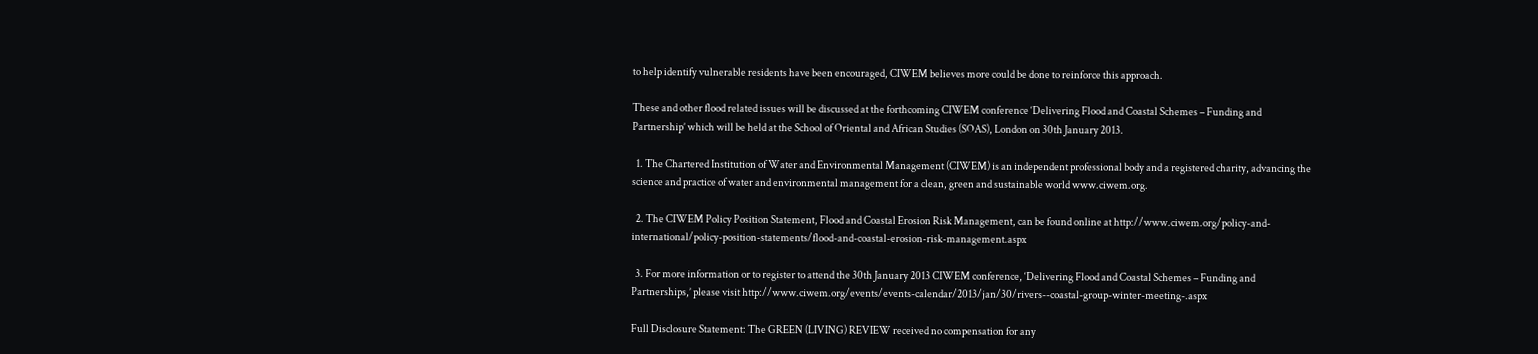to help identify vulnerable residents have been encouraged, CIWEM believes more could be done to reinforce this approach.

These and other flood related issues will be discussed at the forthcoming CIWEM conference ‘Delivering Flood and Coastal Schemes – Funding and Partnership’ which will be held at the School of Oriental and African Studies (SOAS), London on 30th January 2013.

  1. The Chartered Institution of Water and Environmental Management (CIWEM) is an independent professional body and a registered charity, advancing the science and practice of water and environmental management for a clean, green and sustainable world www.ciwem.org.

  2. The CIWEM Policy Position Statement, Flood and Coastal Erosion Risk Management, can be found online at http://www.ciwem.org/policy-and-international/policy-position-statements/flood-and-coastal-erosion-risk-management.aspx

  3. For more information or to register to attend the 30th January 2013 CIWEM conference, ‘Delivering Flood and Coastal Schemes – Funding and Partnerships,’ please visit http://www.ciwem.org/events/events-calendar/2013/jan/30/rivers--coastal-group-winter-meeting-.aspx

Full Disclosure Statement: The GREEN (LIVING) REVIEW received no compensation for any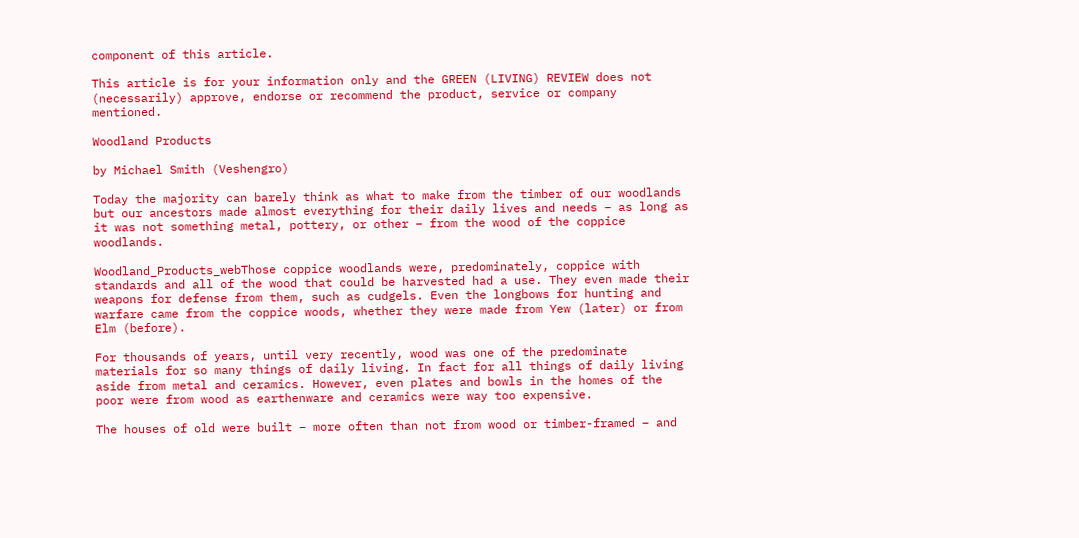component of this article.

This article is for your information only and the GREEN (LIVING) REVIEW does not (necessarily) approve, endorse or recommend the product, service or company mentioned.

Woodland Products

by Michael Smith (Veshengro)

Today the majority can barely think as what to make from the timber of our woodlands but our ancestors made almost everything for their daily lives and needs – as long as it was not something metal, pottery, or other – from the wood of the coppice woodlands.

Woodland_Products_webThose coppice woodlands were, predominately, coppice with standards and all of the wood that could be harvested had a use. They even made their weapons for defense from them, such as cudgels. Even the longbows for hunting and warfare came from the coppice woods, whether they were made from Yew (later) or from Elm (before).

For thousands of years, until very recently, wood was one of the predominate materials for so many things of daily living. In fact for all things of daily living aside from metal and ceramics. However, even plates and bowls in the homes of the poor were from wood as earthenware and ceramics were way too expensive.

The houses of old were built – more often than not from wood or timber-framed – and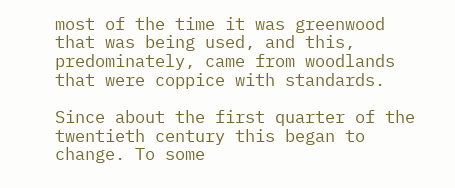most of the time it was greenwood that was being used, and this, predominately, came from woodlands that were coppice with standards.

Since about the first quarter of the twentieth century this began to change. To some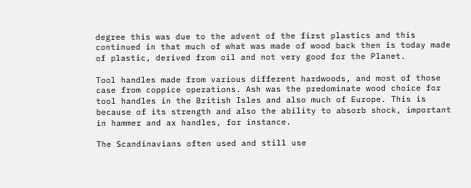degree this was due to the advent of the first plastics and this continued in that much of what was made of wood back then is today made of plastic, derived from oil and not very good for the Planet.

Tool handles made from various different hardwoods, and most of those case from coppice operations. Ash was the predominate wood choice for tool handles in the British Isles and also much of Europe. This is because of its strength and also the ability to absorb shock, important in hammer and ax handles, for instance.

The Scandinavians often used and still use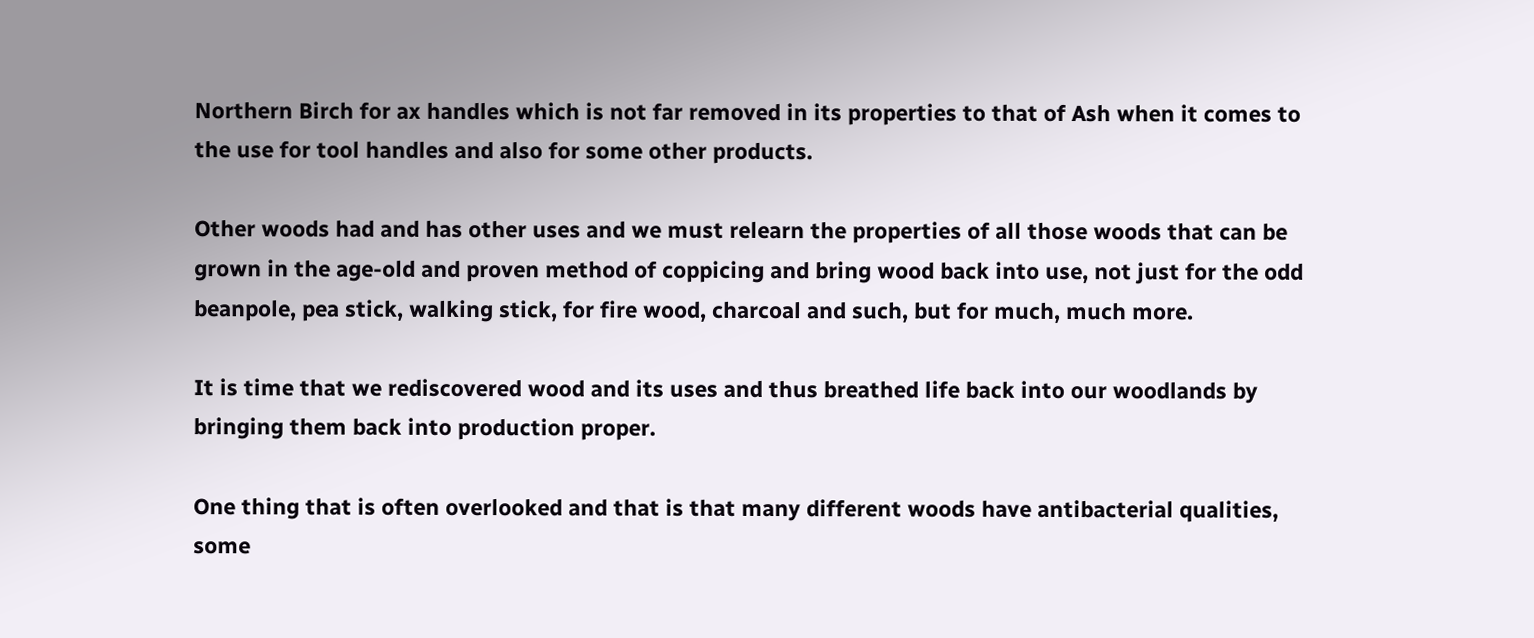Northern Birch for ax handles which is not far removed in its properties to that of Ash when it comes to the use for tool handles and also for some other products.

Other woods had and has other uses and we must relearn the properties of all those woods that can be grown in the age-old and proven method of coppicing and bring wood back into use, not just for the odd beanpole, pea stick, walking stick, for fire wood, charcoal and such, but for much, much more.

It is time that we rediscovered wood and its uses and thus breathed life back into our woodlands by bringing them back into production proper.

One thing that is often overlooked and that is that many different woods have antibacterial qualities, some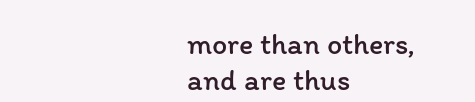more than others, and are thus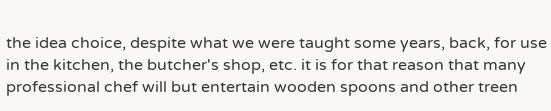the idea choice, despite what we were taught some years, back, for use in the kitchen, the butcher's shop, etc. it is for that reason that many professional chef will but entertain wooden spoons and other treen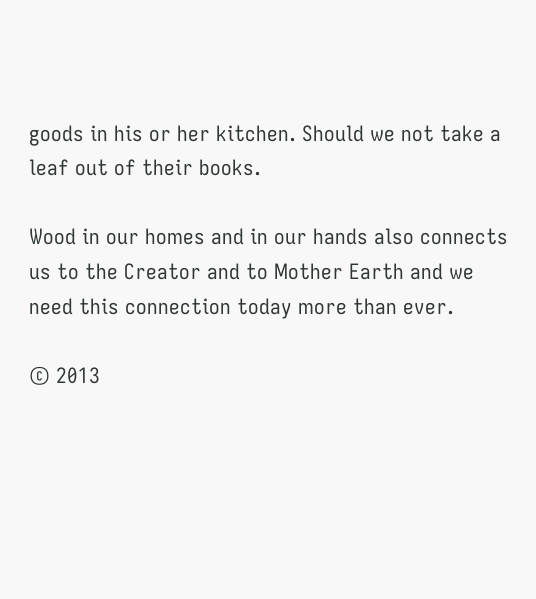goods in his or her kitchen. Should we not take a leaf out of their books.

Wood in our homes and in our hands also connects us to the Creator and to Mother Earth and we need this connection today more than ever.

© 2013